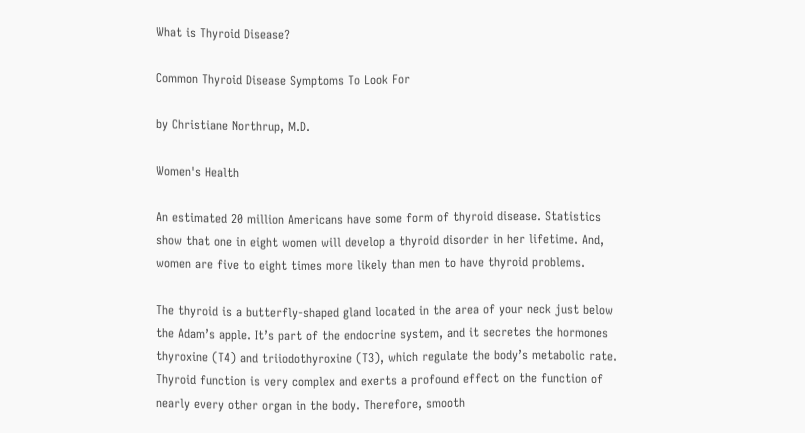What is Thyroid Disease?

Common Thyroid Disease Symptoms To Look For

by Christiane Northrup, M.D.

Women's Health

An estimated 20 million Americans have some form of thyroid disease. Statistics show that one in eight women will develop a thyroid disorder in her lifetime. And, women are five to eight times more likely than men to have thyroid problems.

The thyroid is a butterfly-shaped gland located in the area of your neck just below the Adam’s apple. It’s part of the endocrine system, and it secretes the hormones thyroxine (T4) and triiodothyroxine (T3), which regulate the body’s metabolic rate. Thyroid function is very complex and exerts a profound effect on the function of nearly every other organ in the body. Therefore, smooth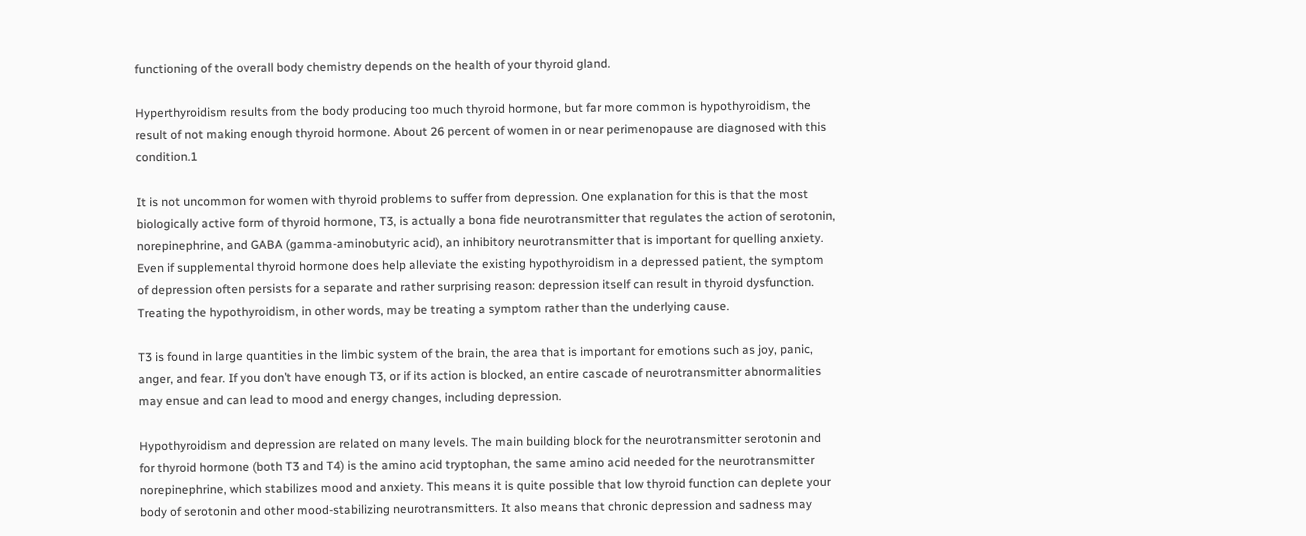functioning of the overall body chemistry depends on the health of your thyroid gland.

Hyperthyroidism results from the body producing too much thyroid hormone, but far more common is hypothyroidism, the result of not making enough thyroid hormone. About 26 percent of women in or near perimenopause are diagnosed with this condition.1

It is not uncommon for women with thyroid problems to suffer from depression. One explanation for this is that the most biologically active form of thyroid hormone, T3, is actually a bona fide neurotransmitter that regulates the action of serotonin, norepinephrine, and GABA (gamma-aminobutyric acid), an inhibitory neurotransmitter that is important for quelling anxiety. Even if supplemental thyroid hormone does help alleviate the existing hypothyroidism in a depressed patient, the symptom of depression often persists for a separate and rather surprising reason: depression itself can result in thyroid dysfunction. Treating the hypothyroidism, in other words, may be treating a symptom rather than the underlying cause.

T3 is found in large quantities in the limbic system of the brain, the area that is important for emotions such as joy, panic, anger, and fear. If you don’t have enough T3, or if its action is blocked, an entire cascade of neurotransmitter abnormalities may ensue and can lead to mood and energy changes, including depression.

Hypothyroidism and depression are related on many levels. The main building block for the neurotransmitter serotonin and for thyroid hormone (both T3 and T4) is the amino acid tryptophan, the same amino acid needed for the neurotransmitter norepinephrine, which stabilizes mood and anxiety. This means it is quite possible that low thyroid function can deplete your body of serotonin and other mood-stabilizing neurotransmitters. It also means that chronic depression and sadness may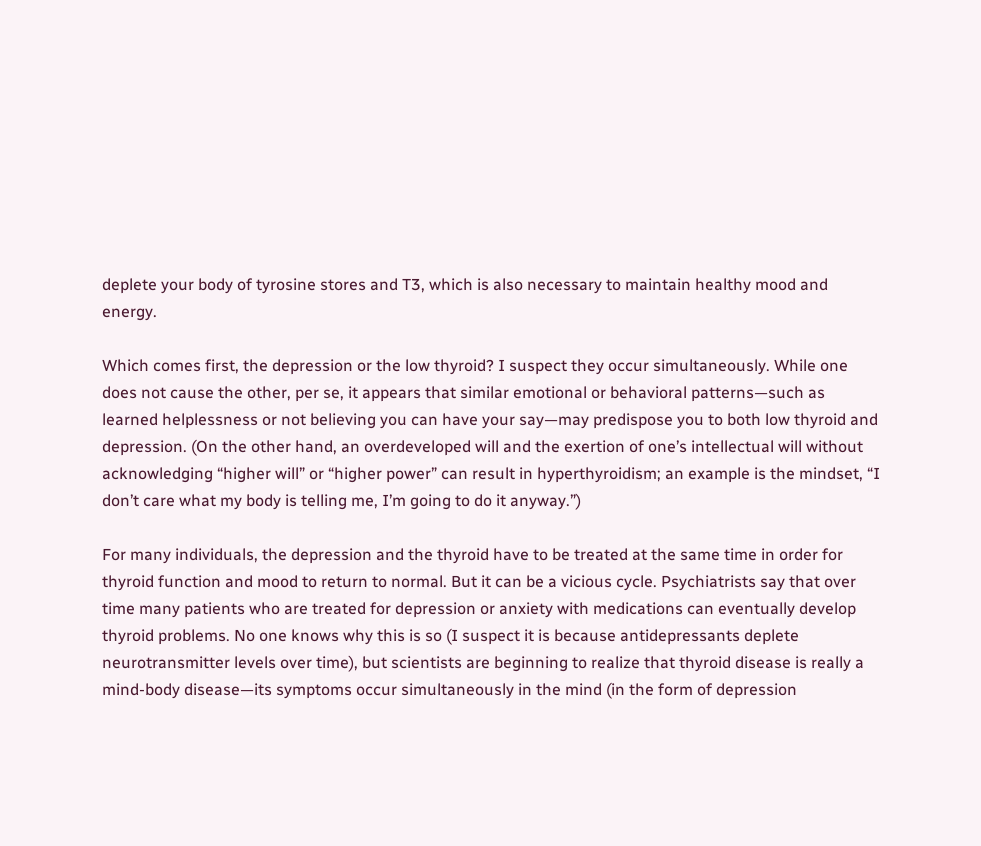deplete your body of tyrosine stores and T3, which is also necessary to maintain healthy mood and energy.

Which comes first, the depression or the low thyroid? I suspect they occur simultaneously. While one does not cause the other, per se, it appears that similar emotional or behavioral patterns—such as learned helplessness or not believing you can have your say—may predispose you to both low thyroid and depression. (On the other hand, an overdeveloped will and the exertion of one’s intellectual will without acknowledging “higher will” or “higher power” can result in hyperthyroidism; an example is the mindset, “I don’t care what my body is telling me, I’m going to do it anyway.”)

For many individuals, the depression and the thyroid have to be treated at the same time in order for thyroid function and mood to return to normal. But it can be a vicious cycle. Psychiatrists say that over time many patients who are treated for depression or anxiety with medications can eventually develop thyroid problems. No one knows why this is so (I suspect it is because antidepressants deplete neurotransmitter levels over time), but scientists are beginning to realize that thyroid disease is really a mind-body disease—its symptoms occur simultaneously in the mind (in the form of depression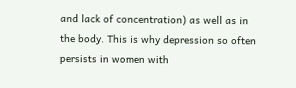and lack of concentration) as well as in the body. This is why depression so often persists in women with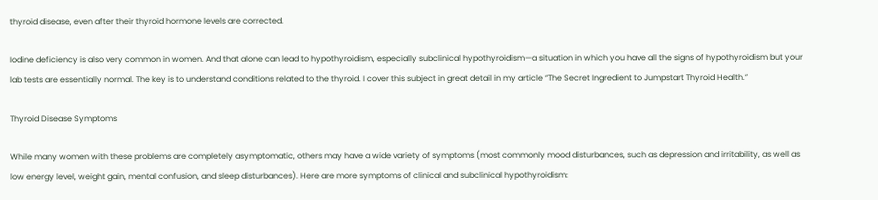thyroid disease, even after their thyroid hormone levels are corrected.

Iodine deficiency is also very common in women. And that alone can lead to hypothyroidism, especially subclinical hypothyroidism—a situation in which you have all the signs of hypothyroidism but your lab tests are essentially normal. The key is to understand conditions related to the thyroid. I cover this subject in great detail in my article “The Secret Ingredient to Jumpstart Thyroid Health.”

Thyroid Disease Symptoms

While many women with these problems are completely asymptomatic, others may have a wide variety of symptoms (most commonly mood disturbances, such as depression and irritability, as well as low energy level, weight gain, mental confusion, and sleep disturbances). Here are more symptoms of clinical and subclinical hypothyroidism: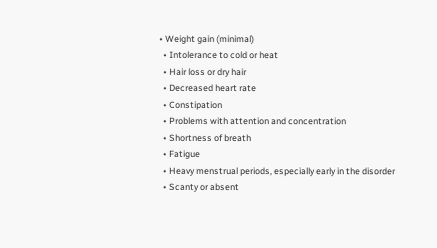• Weight gain (minimal)
  • Intolerance to cold or heat
  • Hair loss or dry hair
  • Decreased heart rate
  • Constipation
  • Problems with attention and concentration
  • Shortness of breath
  • Fatigue
  • Heavy menstrual periods, especially early in the disorder
  • Scanty or absent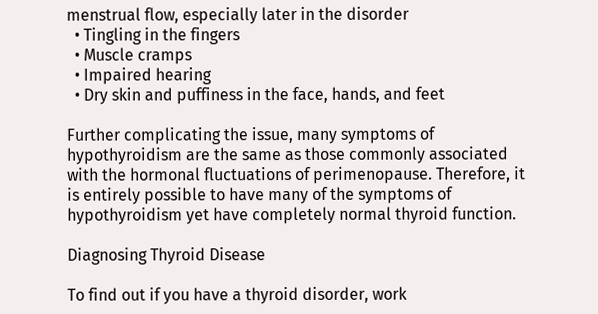menstrual flow, especially later in the disorder
  • Tingling in the fingers
  • Muscle cramps
  • Impaired hearing
  • Dry skin and puffiness in the face, hands, and feet

Further complicating the issue, many symptoms of hypothyroidism are the same as those commonly associated with the hormonal fluctuations of perimenopause. Therefore, it is entirely possible to have many of the symptoms of hypothyroidism yet have completely normal thyroid function.

Diagnosing Thyroid Disease

To find out if you have a thyroid disorder, work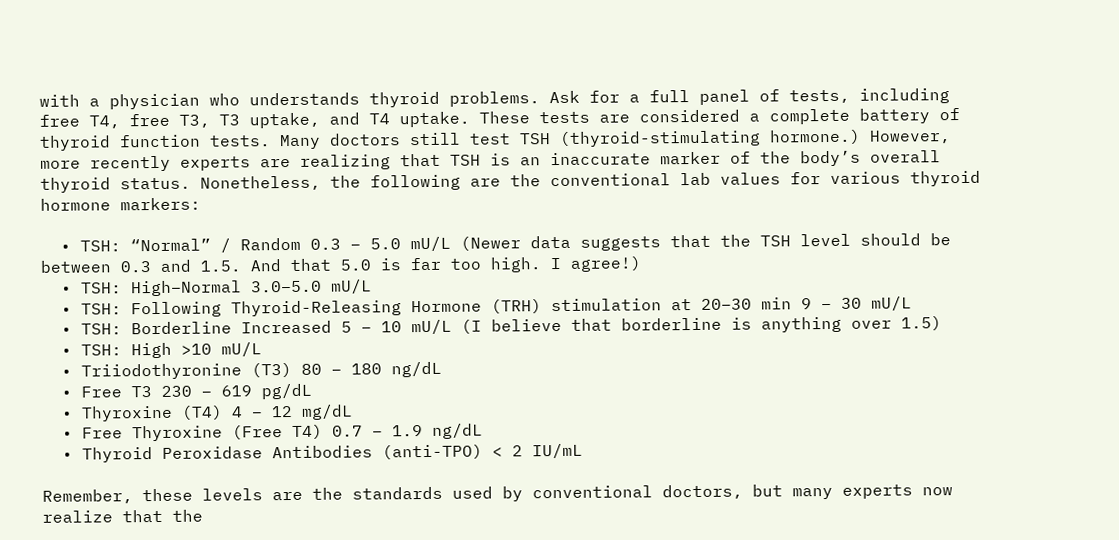with a physician who understands thyroid problems. Ask for a full panel of tests, including free T4, free T3, T3 uptake, and T4 uptake. These tests are considered a complete battery of thyroid function tests. Many doctors still test TSH (thyroid-stimulating hormone.) However, more recently experts are realizing that TSH is an inaccurate marker of the body’s overall thyroid status. Nonetheless, the following are the conventional lab values for various thyroid hormone markers:

  • TSH: “Normal” / Random 0.3 – 5.0 mU/L (Newer data suggests that the TSH level should be between 0.3 and 1.5. And that 5.0 is far too high. I agree!)
  • TSH: High–Normal 3.0–5.0 mU/L
  • TSH: Following Thyroid-Releasing Hormone (TRH) stimulation at 20–30 min 9 – 30 mU/L
  • TSH: Borderline Increased 5 – 10 mU/L (I believe that borderline is anything over 1.5)
  • TSH: High >10 mU/L
  • Triiodothyronine (T3) 80 – 180 ng/dL
  • Free T3 230 – 619 pg/dL
  • Thyroxine (T4) 4 – 12 mg/dL
  • Free Thyroxine (Free T4) 0.7 – 1.9 ng/dL
  • Thyroid Peroxidase Antibodies (anti-TPO) < 2 IU/mL

Remember, these levels are the standards used by conventional doctors, but many experts now realize that the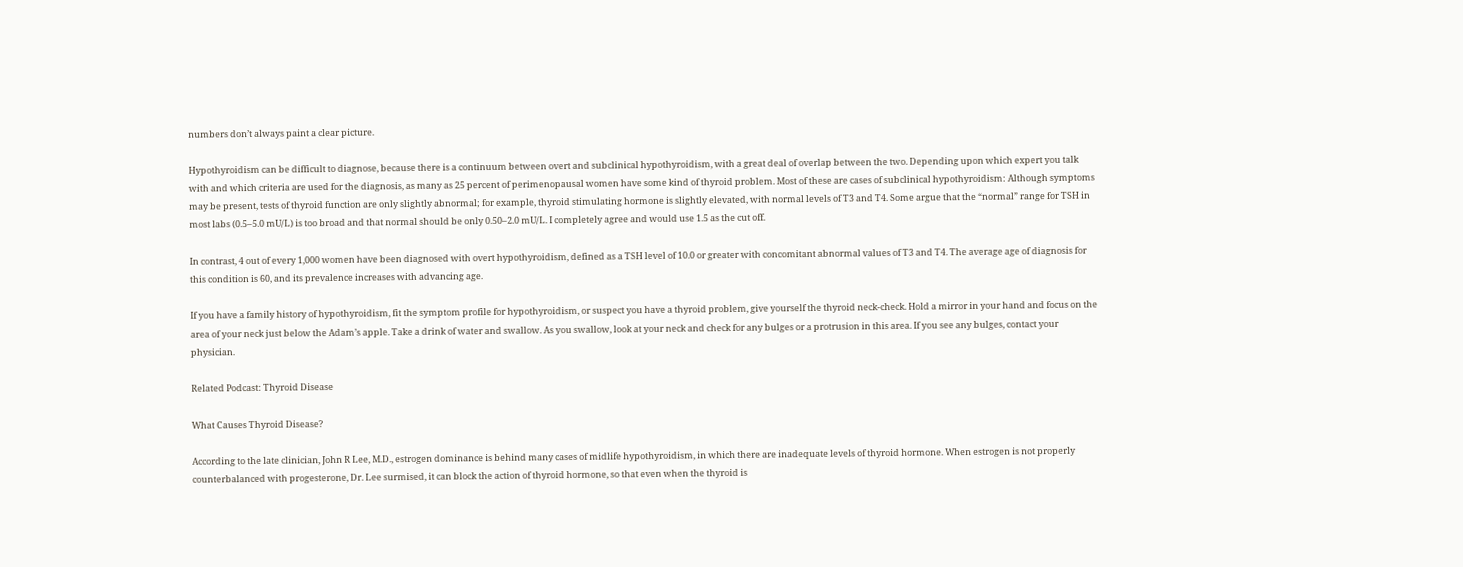numbers don’t always paint a clear picture.

Hypothyroidism can be difficult to diagnose, because there is a continuum between overt and subclinical hypothyroidism, with a great deal of overlap between the two. Depending upon which expert you talk with and which criteria are used for the diagnosis, as many as 25 percent of perimenopausal women have some kind of thyroid problem. Most of these are cases of subclinical hypothyroidism: Although symptoms may be present, tests of thyroid function are only slightly abnormal; for example, thyroid stimulating hormone is slightly elevated, with normal levels of T3 and T4. Some argue that the “normal” range for TSH in most labs (0.5–5.0 mU/L) is too broad and that normal should be only 0.50–2.0 mU/L. I completely agree and would use 1.5 as the cut off.

In contrast, 4 out of every 1,000 women have been diagnosed with overt hypothyroidism, defined as a TSH level of 10.0 or greater with concomitant abnormal values of T3 and T4. The average age of diagnosis for this condition is 60, and its prevalence increases with advancing age.

If you have a family history of hypothyroidism, fit the symptom profile for hypothyroidism, or suspect you have a thyroid problem, give yourself the thyroid neck-check. Hold a mirror in your hand and focus on the area of your neck just below the Adam’s apple. Take a drink of water and swallow. As you swallow, look at your neck and check for any bulges or a protrusion in this area. If you see any bulges, contact your physician.

Related Podcast: Thyroid Disease

What Causes Thyroid Disease?

According to the late clinician, John R Lee, M.D., estrogen dominance is behind many cases of midlife hypothyroidism, in which there are inadequate levels of thyroid hormone. When estrogen is not properly counterbalanced with progesterone, Dr. Lee surmised, it can block the action of thyroid hormone, so that even when the thyroid is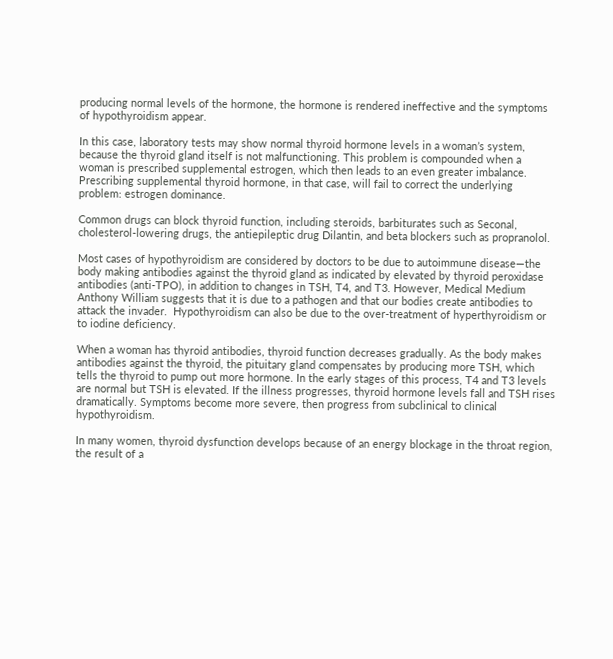producing normal levels of the hormone, the hormone is rendered ineffective and the symptoms of hypothyroidism appear.

In this case, laboratory tests may show normal thyroid hormone levels in a woman’s system, because the thyroid gland itself is not malfunctioning. This problem is compounded when a woman is prescribed supplemental estrogen, which then leads to an even greater imbalance. Prescribing supplemental thyroid hormone, in that case, will fail to correct the underlying problem: estrogen dominance.

Common drugs can block thyroid function, including steroids, barbiturates such as Seconal, cholesterol-lowering drugs, the antiepileptic drug Dilantin, and beta blockers such as propranolol.

Most cases of hypothyroidism are considered by doctors to be due to autoimmune disease—the body making antibodies against the thyroid gland as indicated by elevated by thyroid peroxidase antibodies (anti-TPO), in addition to changes in TSH, T4, and T3. However, Medical Medium Anthony William suggests that it is due to a pathogen and that our bodies create antibodies to attack the invader.  Hypothyroidism can also be due to the over-treatment of hyperthyroidism or to iodine deficiency.

When a woman has thyroid antibodies, thyroid function decreases gradually. As the body makes antibodies against the thyroid, the pituitary gland compensates by producing more TSH, which tells the thyroid to pump out more hormone. In the early stages of this process, T4 and T3 levels are normal but TSH is elevated. If the illness progresses, thyroid hormone levels fall and TSH rises dramatically. Symptoms become more severe, then progress from subclinical to clinical hypothyroidism.

In many women, thyroid dysfunction develops because of an energy blockage in the throat region, the result of a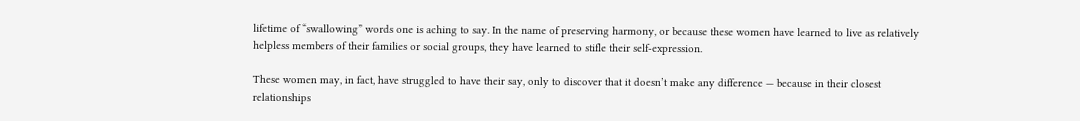lifetime of “swallowing” words one is aching to say. In the name of preserving harmony, or because these women have learned to live as relatively helpless members of their families or social groups, they have learned to stifle their self-expression.

These women may, in fact, have struggled to have their say, only to discover that it doesn’t make any difference — because in their closest relationships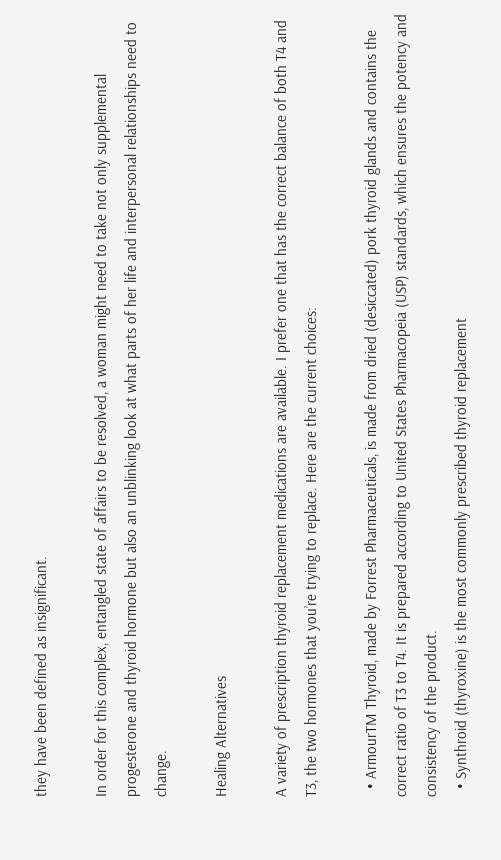they have been defined as insignificant.

In order for this complex, entangled state of affairs to be resolved, a woman might need to take not only supplemental progesterone and thyroid hormone but also an unblinking look at what parts of her life and interpersonal relationships need to change.

Healing Alternatives

A variety of prescription thyroid replacement medications are available. I prefer one that has the correct balance of both T4 and T3, the two hormones that you’re trying to replace. Here are the current choices:

  • ArmourTM Thyroid, made by Forrest Pharmaceuticals, is made from dried (desiccated) pork thyroid glands and contains the correct ratio of T3 to T4. It is prepared according to United States Pharmacopeia (USP) standards, which ensures the potency and consistency of the product.
  • Synthroid (thyroxine) is the most commonly prescribed thyroid replacement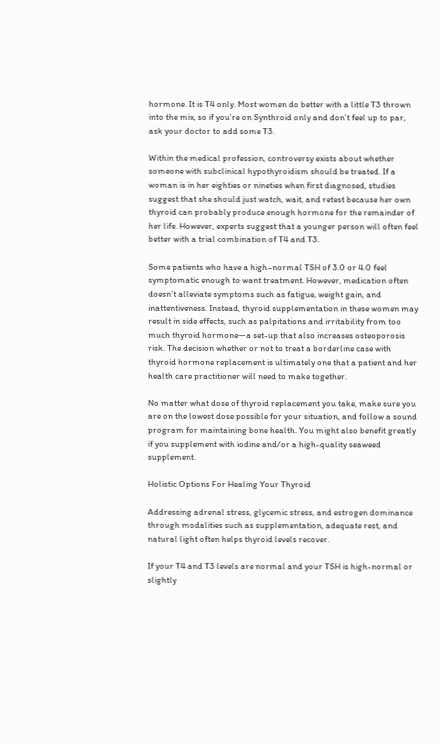hormone. It is T4 only. Most women do better with a little T3 thrown into the mix, so if you’re on Synthroid only and don’t feel up to par, ask your doctor to add some T3.

Within the medical profession, controversy exists about whether someone with subclinical hypothyroidism should be treated. If a woman is in her eighties or nineties when first diagnosed, studies suggest that she should just watch, wait, and retest because her own thyroid can probably produce enough hormone for the remainder of her life. However, experts suggest that a younger person will often feel better with a trial combination of T4 and T3.

Some patients who have a high–normal TSH of 3.0 or 4.0 feel symptomatic enough to want treatment. However, medication often doesn’t alleviate symptoms such as fatigue, weight gain, and inattentiveness. Instead, thyroid supplementation in these women may result in side effects, such as palpitations and irritability from too much thyroid hormone—a set-up that also increases osteoporosis risk. The decision whether or not to treat a borderline case with thyroid hormone replacement is ultimately one that a patient and her health care practitioner will need to make together.

No matter what dose of thyroid replacement you take, make sure you are on the lowest dose possible for your situation, and follow a sound program for maintaining bone health. You might also benefit greatly if you supplement with iodine and/or a high-quality seaweed supplement.

Holistic Options For Healing Your Thyroid

Addressing adrenal stress, glycemic stress, and estrogen dominance through modalities such as supplementation, adequate rest, and natural light often helps thyroid levels recover.

If your T4 and T3 levels are normal and your TSH is high-normal or slightly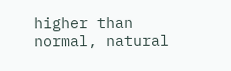higher than normal, natural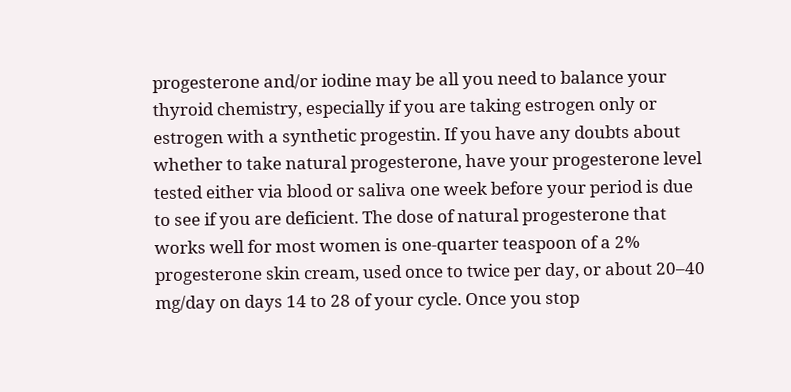progesterone and/or iodine may be all you need to balance your thyroid chemistry, especially if you are taking estrogen only or estrogen with a synthetic progestin. If you have any doubts about whether to take natural progesterone, have your progesterone level tested either via blood or saliva one week before your period is due to see if you are deficient. The dose of natural progesterone that works well for most women is one-quarter teaspoon of a 2% progesterone skin cream, used once to twice per day, or about 20–40 mg/day on days 14 to 28 of your cycle. Once you stop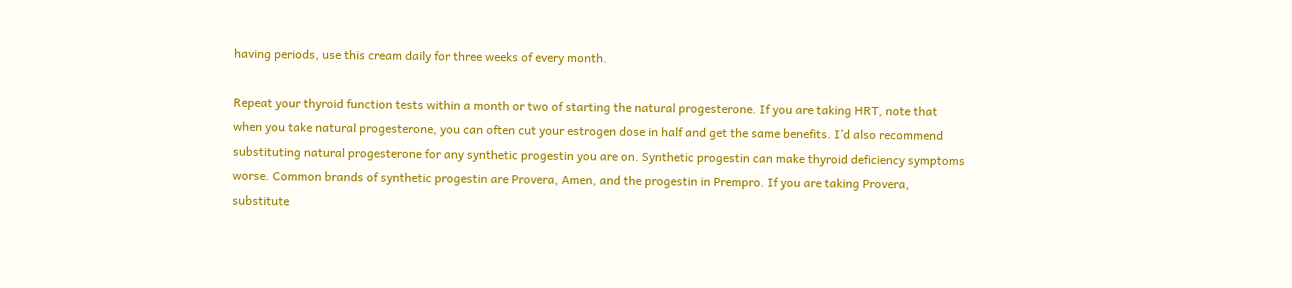having periods, use this cream daily for three weeks of every month.

Repeat your thyroid function tests within a month or two of starting the natural progesterone. If you are taking HRT, note that when you take natural progesterone, you can often cut your estrogen dose in half and get the same benefits. I’d also recommend substituting natural progesterone for any synthetic progestin you are on. Synthetic progestin can make thyroid deficiency symptoms worse. Common brands of synthetic progestin are Provera, Amen, and the progestin in Prempro. If you are taking Provera, substitute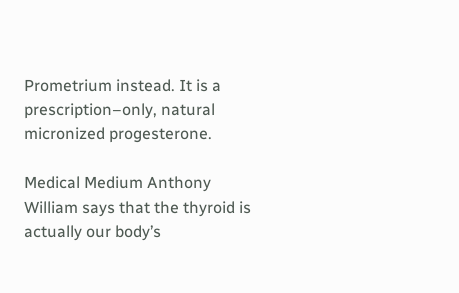Prometrium instead. It is a prescription–only, natural micronized progesterone.

Medical Medium Anthony William says that the thyroid is actually our body’s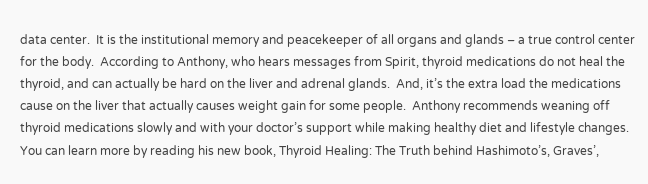data center.  It is the institutional memory and peacekeeper of all organs and glands – a true control center for the body.  According to Anthony, who hears messages from Spirit, thyroid medications do not heal the thyroid, and can actually be hard on the liver and adrenal glands.  And, it’s the extra load the medications cause on the liver that actually causes weight gain for some people.  Anthony recommends weaning off thyroid medications slowly and with your doctor’s support while making healthy diet and lifestyle changes.  You can learn more by reading his new book, Thyroid Healing: The Truth behind Hashimoto’s, Graves’,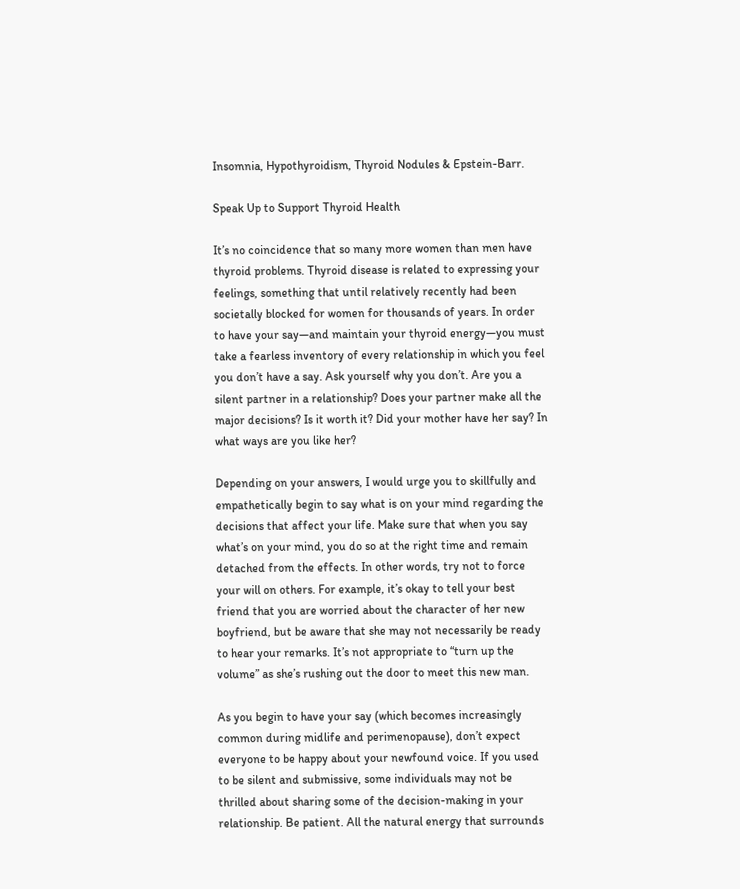Insomnia, Hypothyroidism, Thyroid Nodules & Epstein-Barr.

Speak Up to Support Thyroid Health

It’s no coincidence that so many more women than men have thyroid problems. Thyroid disease is related to expressing your feelings, something that until relatively recently had been societally blocked for women for thousands of years. In order to have your say—and maintain your thyroid energy—you must take a fearless inventory of every relationship in which you feel you don’t have a say. Ask yourself why you don’t. Are you a silent partner in a relationship? Does your partner make all the major decisions? Is it worth it? Did your mother have her say? In what ways are you like her?

Depending on your answers, I would urge you to skillfully and empathetically begin to say what is on your mind regarding the decisions that affect your life. Make sure that when you say what’s on your mind, you do so at the right time and remain detached from the effects. In other words, try not to force your will on others. For example, it’s okay to tell your best friend that you are worried about the character of her new boyfriend, but be aware that she may not necessarily be ready to hear your remarks. It’s not appropriate to “turn up the volume” as she’s rushing out the door to meet this new man.

As you begin to have your say (which becomes increasingly common during midlife and perimenopause), don’t expect everyone to be happy about your newfound voice. If you used to be silent and submissive, some individuals may not be thrilled about sharing some of the decision-making in your relationship. Be patient. All the natural energy that surrounds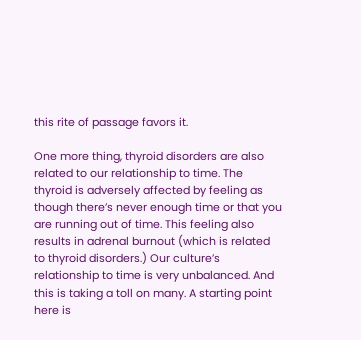this rite of passage favors it.

One more thing, thyroid disorders are also related to our relationship to time. The thyroid is adversely affected by feeling as though there’s never enough time or that you are running out of time. This feeling also results in adrenal burnout (which is related to thyroid disorders.) Our culture’s relationship to time is very unbalanced. And this is taking a toll on many. A starting point here is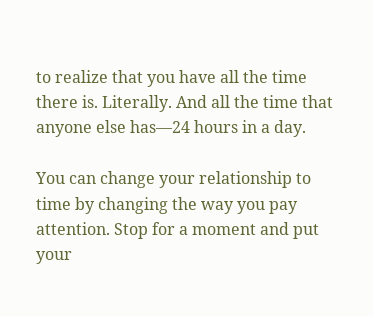to realize that you have all the time there is. Literally. And all the time that anyone else has—24 hours in a day.

You can change your relationship to time by changing the way you pay attention. Stop for a moment and put your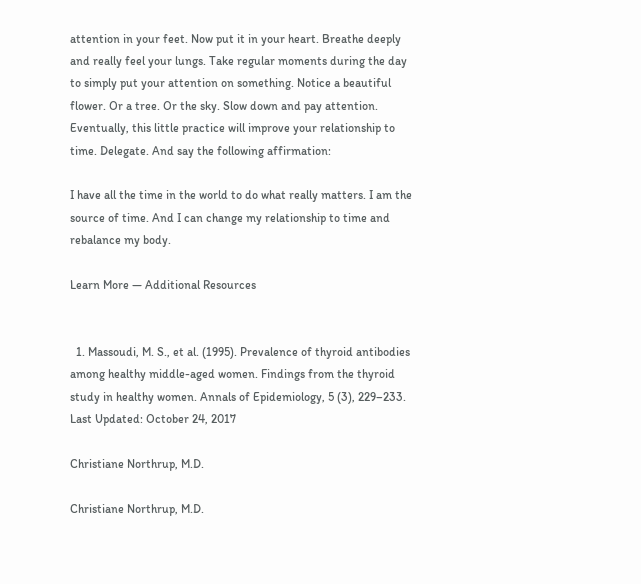attention in your feet. Now put it in your heart. Breathe deeply and really feel your lungs. Take regular moments during the day to simply put your attention on something. Notice a beautiful flower. Or a tree. Or the sky. Slow down and pay attention. Eventually, this little practice will improve your relationship to time. Delegate. And say the following affirmation:

I have all the time in the world to do what really matters. I am the source of time. And I can change my relationship to time and rebalance my body.

Learn More — Additional Resources


  1. Massoudi, M. S., et al. (1995). Prevalence of thyroid antibodies among healthy middle-aged women. Findings from the thyroid study in healthy women. Annals of Epidemiology, 5 (3), 229–233.
Last Updated: October 24, 2017

Christiane Northrup, M.D.

Christiane Northrup, M.D.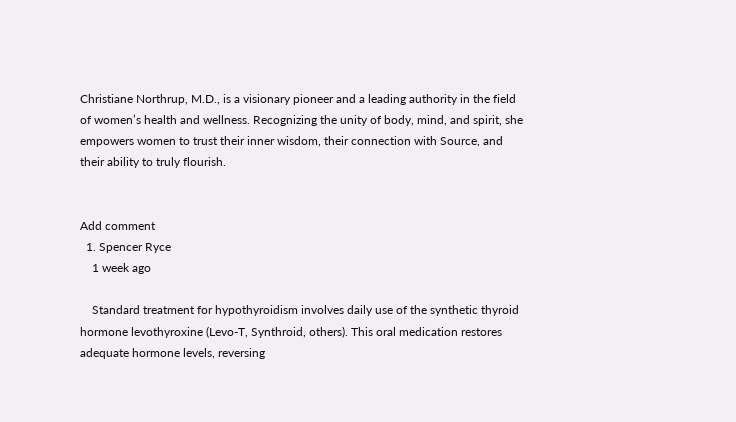Christiane Northrup, M.D., is a visionary pioneer and a leading authority in the field of women’s health and wellness. Recognizing the unity of body, mind, and spirit, she empowers women to trust their inner wisdom, their connection with Source, and their ability to truly flourish.


Add comment
  1. Spencer Ryce
    1 week ago

    Standard treatment for hypothyroidism involves daily use of the synthetic thyroid hormone levothyroxine (Levo-T, Synthroid, others). This oral medication restores adequate hormone levels, reversing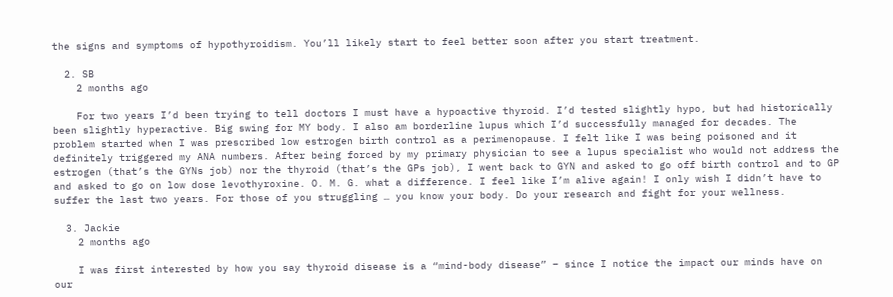the signs and symptoms of hypothyroidism. You’ll likely start to feel better soon after you start treatment.

  2. SB
    2 months ago

    For two years I’d been trying to tell doctors I must have a hypoactive thyroid. I’d tested slightly hypo, but had historically been slightly hyperactive. Big swing for MY body. I also am borderline lupus which I’d successfully managed for decades. The problem started when I was prescribed low estrogen birth control as a perimenopause. I felt like I was being poisoned and it definitely triggered my ANA numbers. After being forced by my primary physician to see a lupus specialist who would not address the estrogen (that’s the GYNs job) nor the thyroid (that’s the GPs job), I went back to GYN and asked to go off birth control and to GP and asked to go on low dose levothyroxine. O. M. G. what a difference. I feel like I’m alive again! I only wish I didn’t have to suffer the last two years. For those of you struggling … you know your body. Do your research and fight for your wellness.

  3. Jackie
    2 months ago

    I was first interested by how you say thyroid disease is a “mind-body disease” – since I notice the impact our minds have on our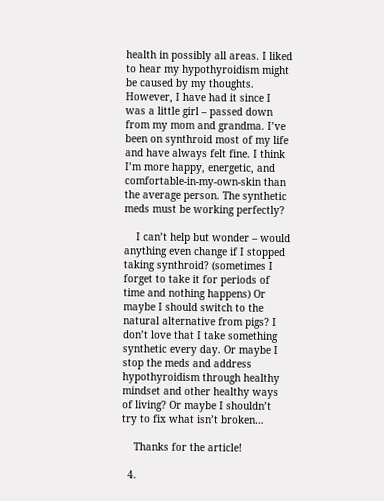health in possibly all areas. I liked to hear my hypothyroidism might be caused by my thoughts. However, I have had it since I was a little girl – passed down from my mom and grandma. I’ve been on synthroid most of my life and have always felt fine. I think I’m more happy, energetic, and comfortable-in-my-own-skin than the average person. The synthetic meds must be working perfectly?

    I can’t help but wonder – would anything even change if I stopped taking synthroid? (sometimes I forget to take it for periods of time and nothing happens) Or maybe I should switch to the natural alternative from pigs? I don’t love that I take something synthetic every day. Or maybe I stop the meds and address hypothyroidism through healthy mindset and other healthy ways of living? Or maybe I shouldn’t try to fix what isn’t broken…

    Thanks for the article!

  4.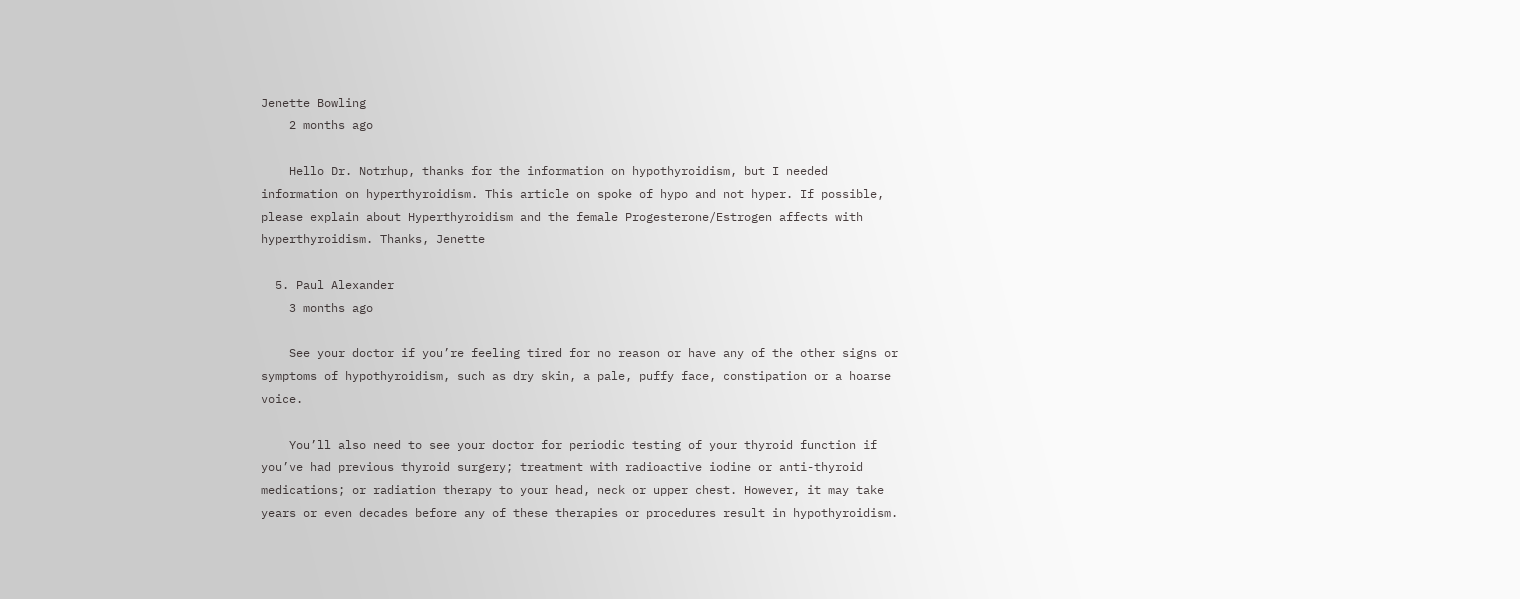Jenette Bowling
    2 months ago

    Hello Dr. Notrhup, thanks for the information on hypothyroidism, but I needed information on hyperthyroidism. This article on spoke of hypo and not hyper. If possible, please explain about Hyperthyroidism and the female Progesterone/Estrogen affects with hyperthyroidism. Thanks, Jenette

  5. Paul Alexander
    3 months ago

    See your doctor if you’re feeling tired for no reason or have any of the other signs or symptoms of hypothyroidism, such as dry skin, a pale, puffy face, constipation or a hoarse voice.

    You’ll also need to see your doctor for periodic testing of your thyroid function if you’ve had previous thyroid surgery; treatment with radioactive iodine or anti-thyroid medications; or radiation therapy to your head, neck or upper chest. However, it may take years or even decades before any of these therapies or procedures result in hypothyroidism.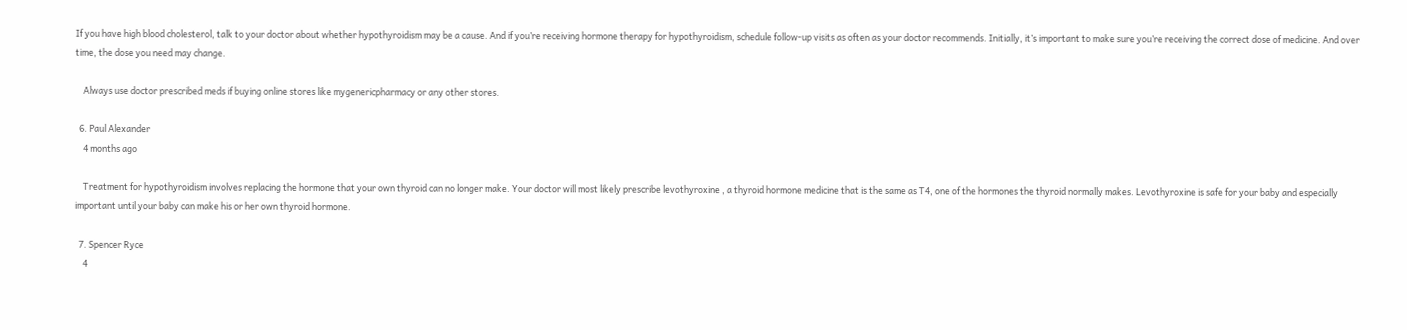If you have high blood cholesterol, talk to your doctor about whether hypothyroidism may be a cause. And if you’re receiving hormone therapy for hypothyroidism, schedule follow-up visits as often as your doctor recommends. Initially, it’s important to make sure you’re receiving the correct dose of medicine. And over time, the dose you need may change.

    Always use doctor prescribed meds if buying online stores like mygenericpharmacy or any other stores.

  6. Paul Alexander
    4 months ago

    Treatment for hypothyroidism involves replacing the hormone that your own thyroid can no longer make. Your doctor will most likely prescribe levothyroxine , a thyroid hormone medicine that is the same as T4, one of the hormones the thyroid normally makes. Levothyroxine is safe for your baby and especially important until your baby can make his or her own thyroid hormone.

  7. Spencer Ryce
    4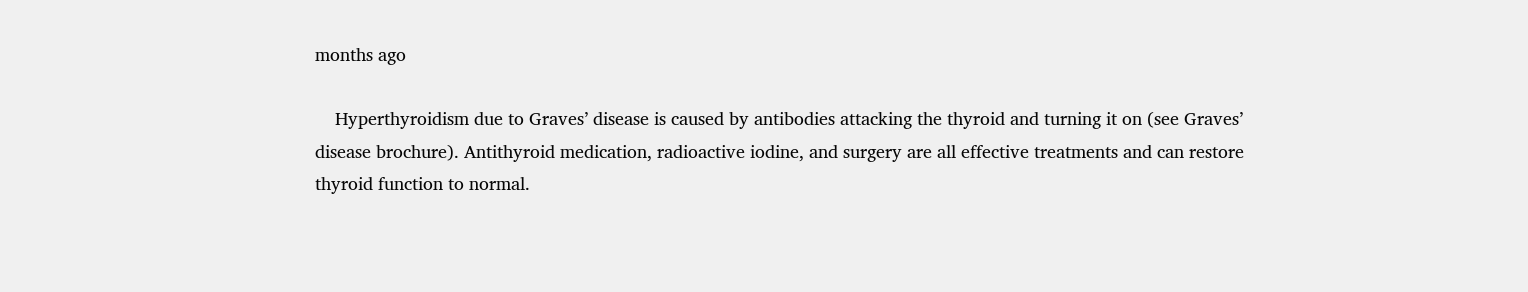months ago

    Hyperthyroidism due to Graves’ disease is caused by antibodies attacking the thyroid and turning it on (see Graves’ disease brochure). Antithyroid medication, radioactive iodine, and surgery are all effective treatments and can restore thyroid function to normal.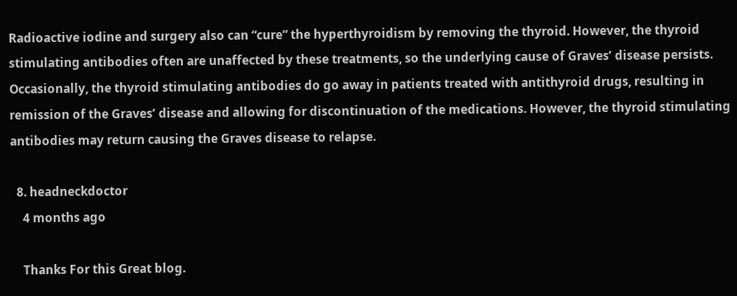Radioactive iodine and surgery also can “cure” the hyperthyroidism by removing the thyroid. However, the thyroid stimulating antibodies often are unaffected by these treatments, so the underlying cause of Graves’ disease persists. Occasionally, the thyroid stimulating antibodies do go away in patients treated with antithyroid drugs, resulting in remission of the Graves’ disease and allowing for discontinuation of the medications. However, the thyroid stimulating antibodies may return causing the Graves disease to relapse.

  8. headneckdoctor
    4 months ago

    Thanks For this Great blog.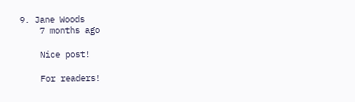9. Jane Woods
    7 months ago

    Nice post!

    For readers!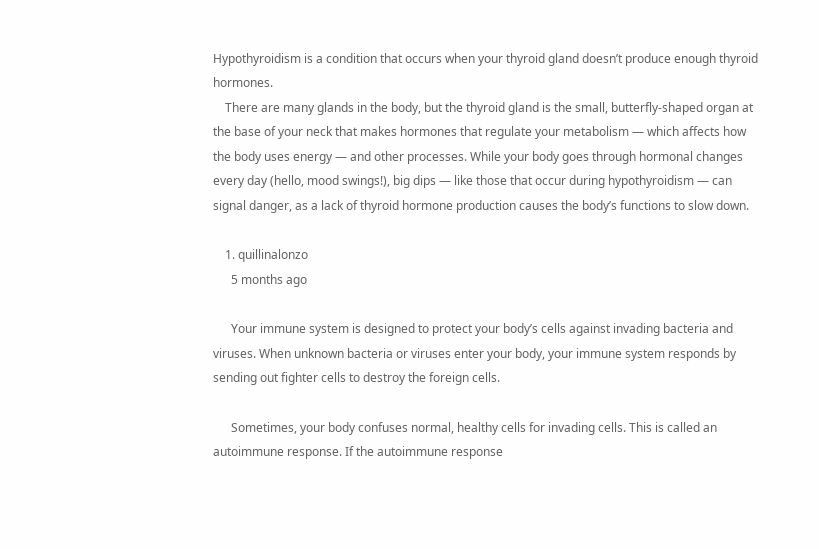Hypothyroidism is a condition that occurs when your thyroid gland doesn’t produce enough thyroid hormones.
    There are many glands in the body, but the thyroid gland is the small, butterfly-shaped organ at the base of your neck that makes hormones that regulate your metabolism — which affects how the body uses energy — and other processes. While your body goes through hormonal changes every day (hello, mood swings!), big dips — like those that occur during hypothyroidism — can signal danger, as a lack of thyroid hormone production causes the body’s functions to slow down.

    1. quillinalonzo
      5 months ago

      Your immune system is designed to protect your body’s cells against invading bacteria and viruses. When unknown bacteria or viruses enter your body, your immune system responds by sending out fighter cells to destroy the foreign cells.

      Sometimes, your body confuses normal, healthy cells for invading cells. This is called an autoimmune response. If the autoimmune response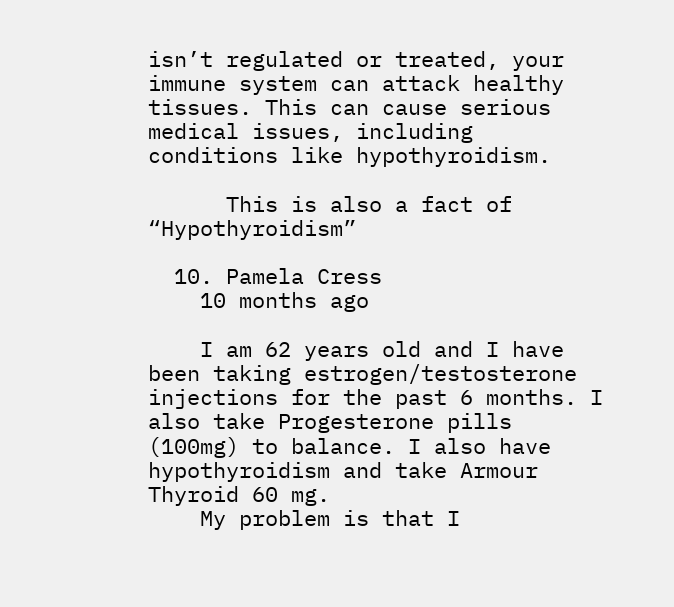isn’t regulated or treated, your immune system can attack healthy tissues. This can cause serious medical issues, including conditions like hypothyroidism.

      This is also a fact of “Hypothyroidism”

  10. Pamela Cress
    10 months ago

    I am 62 years old and I have been taking estrogen/testosterone injections for the past 6 months. I also take Progesterone pills (100mg) to balance. I also have hypothyroidism and take Armour Thyroid 60 mg.
    My problem is that I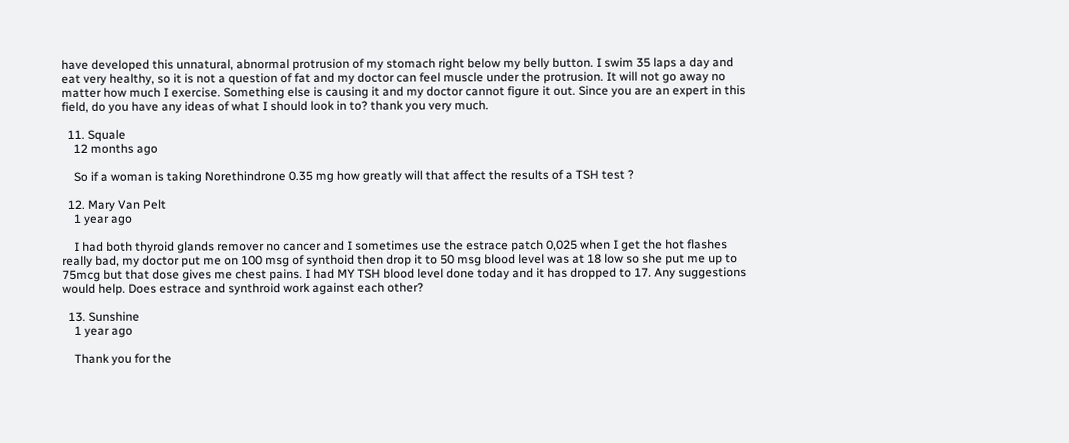have developed this unnatural, abnormal protrusion of my stomach right below my belly button. I swim 35 laps a day and eat very healthy, so it is not a question of fat and my doctor can feel muscle under the protrusion. It will not go away no matter how much I exercise. Something else is causing it and my doctor cannot figure it out. Since you are an expert in this field, do you have any ideas of what I should look in to? thank you very much.

  11. Squale
    12 months ago

    So if a woman is taking Norethindrone 0.35 mg how greatly will that affect the results of a TSH test ?

  12. Mary Van Pelt
    1 year ago

    I had both thyroid glands remover no cancer and I sometimes use the estrace patch 0,025 when I get the hot flashes really bad, my doctor put me on 100 msg of synthoid then drop it to 50 msg blood level was at 18 low so she put me up to 75mcg but that dose gives me chest pains. I had MY TSH blood level done today and it has dropped to 17. Any suggestions would help. Does estrace and synthroid work against each other?

  13. Sunshine
    1 year ago

    Thank you for the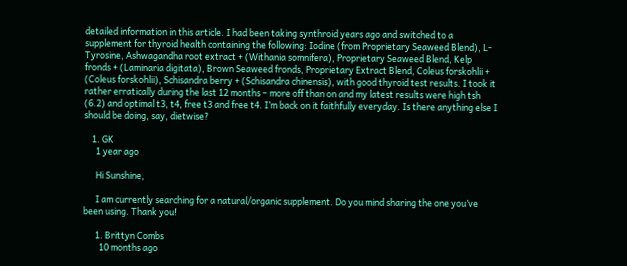detailed information in this article. I had been taking synthroid years ago and switched to a supplement for thyroid health containing the following: Iodine (from Proprietary Seaweed Blend), L-Tyrosine, Ashwagandha root extract + (Withania somnifera), Proprietary Seaweed Blend, Kelp fronds + (Laminaria digitata), Brown Seaweed fronds, Proprietary Extract Blend, Coleus forskohlii + (Coleus forskohlii), Schisandra berry + (Schisandra chinensis), with good thyroid test results. I took it rather erratically during the last 12 months – more off than on and my latest results were high tsh (6.2) and optimal t3, t4, free t3 and free t4. I’m back on it faithfully everyday. Is there anything else I should be doing, say, dietwise?

    1. GK
      1 year ago

      Hi Sunshine,

      I am currently searching for a natural/organic supplement. Do you mind sharing the one you’ve been using. Thank you!

      1. Brittyn Combs
        10 months ago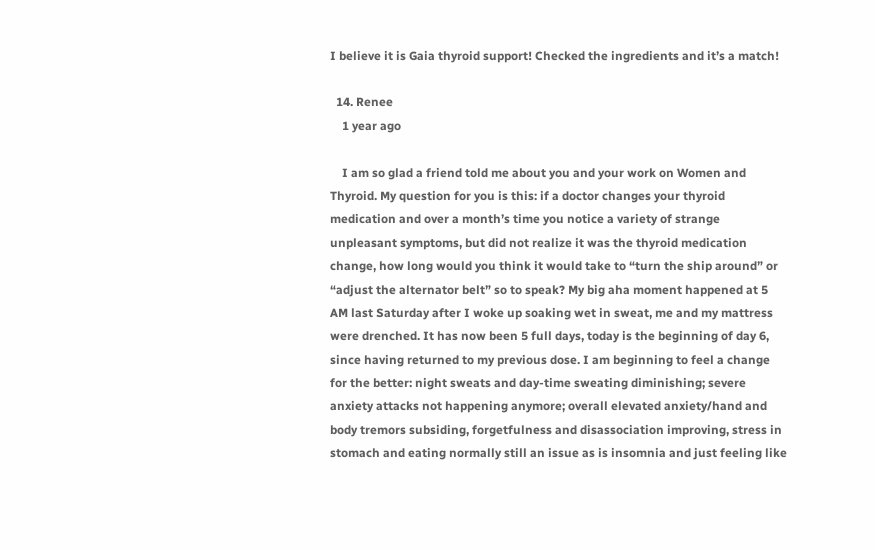I believe it is Gaia thyroid support! Checked the ingredients and it’s a match!

  14. Renee
    1 year ago

    I am so glad a friend told me about you and your work on Women and Thyroid. My question for you is this: if a doctor changes your thyroid medication and over a month’s time you notice a variety of strange unpleasant symptoms, but did not realize it was the thyroid medication change, how long would you think it would take to “turn the ship around” or “adjust the alternator belt” so to speak? My big aha moment happened at 5 AM last Saturday after I woke up soaking wet in sweat, me and my mattress were drenched. It has now been 5 full days, today is the beginning of day 6, since having returned to my previous dose. I am beginning to feel a change for the better: night sweats and day-time sweating diminishing; severe anxiety attacks not happening anymore; overall elevated anxiety/hand and body tremors subsiding, forgetfulness and disassociation improving, stress in stomach and eating normally still an issue as is insomnia and just feeling like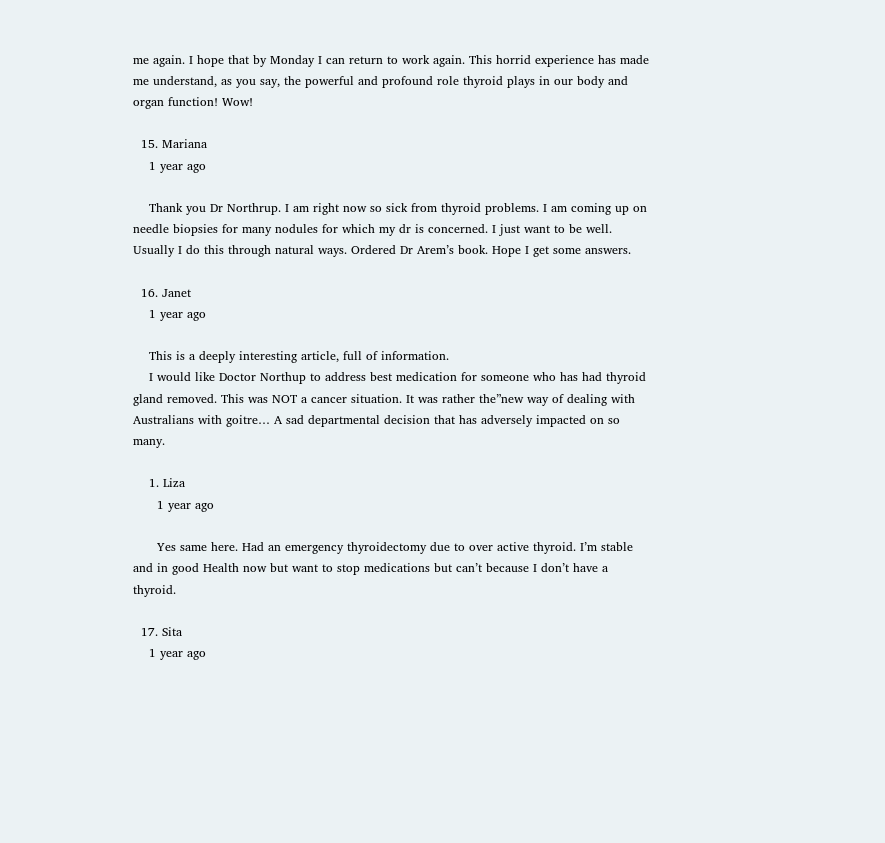me again. I hope that by Monday I can return to work again. This horrid experience has made me understand, as you say, the powerful and profound role thyroid plays in our body and organ function! Wow!

  15. Mariana
    1 year ago

    Thank you Dr Northrup. I am right now so sick from thyroid problems. I am coming up on needle biopsies for many nodules for which my dr is concerned. I just want to be well. Usually I do this through natural ways. Ordered Dr Arem’s book. Hope I get some answers.

  16. Janet
    1 year ago

    This is a deeply interesting article, full of information.
    I would like Doctor Northup to address best medication for someone who has had thyroid gland removed. This was NOT a cancer situation. It was rather the”new way of dealing with Australians with goitre… A sad departmental decision that has adversely impacted on so many.

    1. Liza
      1 year ago

      Yes same here. Had an emergency thyroidectomy due to over active thyroid. I’m stable and in good Health now but want to stop medications but can’t because I don’t have a thyroid.

  17. Sita
    1 year ago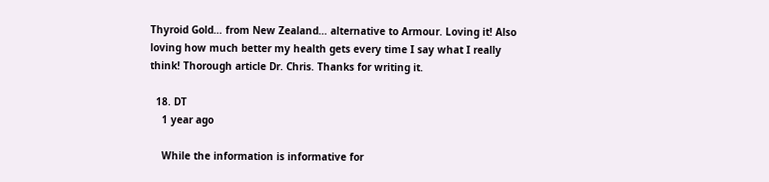Thyroid Gold… from New Zealand… alternative to Armour. Loving it! Also loving how much better my health gets every time I say what I really think! Thorough article Dr. Chris. Thanks for writing it.

  18. DT
    1 year ago

    While the information is informative for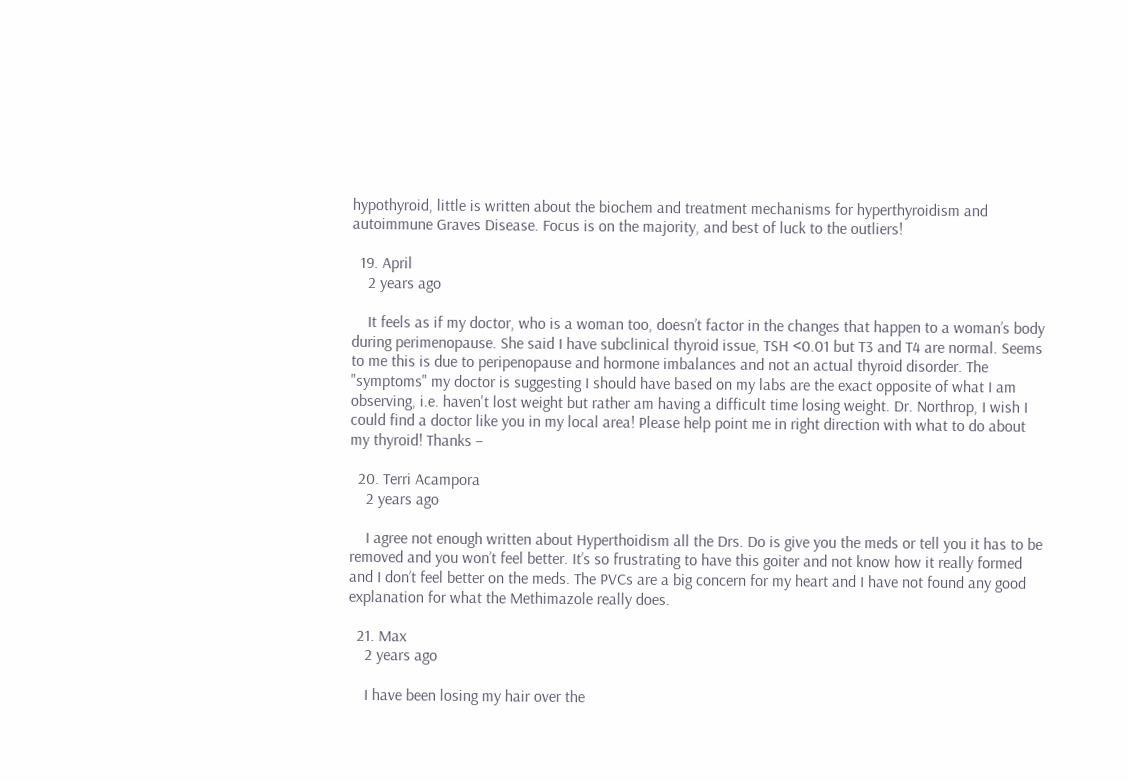hypothyroid, little is written about the biochem and treatment mechanisms for hyperthyroidism and autoimmune Graves Disease. Focus is on the majority, and best of luck to the outliers!

  19. April
    2 years ago

    It feels as if my doctor, who is a woman too, doesn’t factor in the changes that happen to a woman’s body during perimenopause. She said I have subclinical thyroid issue, TSH <0.01 but T3 and T4 are normal. Seems to me this is due to peripenopause and hormone imbalances and not an actual thyroid disorder. The "symptoms" my doctor is suggesting I should have based on my labs are the exact opposite of what I am observing, i.e. haven't lost weight but rather am having a difficult time losing weight. Dr. Northrop, I wish I could find a doctor like you in my local area! Please help point me in right direction with what to do about my thyroid! Thanks –

  20. Terri Acampora
    2 years ago

    I agree not enough written about Hyperthoidism all the Drs. Do is give you the meds or tell you it has to be removed and you won’t feel better. It’s so frustrating to have this goiter and not know how it really formed and I don’t feel better on the meds. The PVCs are a big concern for my heart and I have not found any good explanation for what the Methimazole really does.

  21. Max
    2 years ago

    I have been losing my hair over the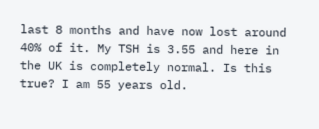last 8 months and have now lost around 40% of it. My TSH is 3.55 and here in the UK is completely normal. Is this true? I am 55 years old.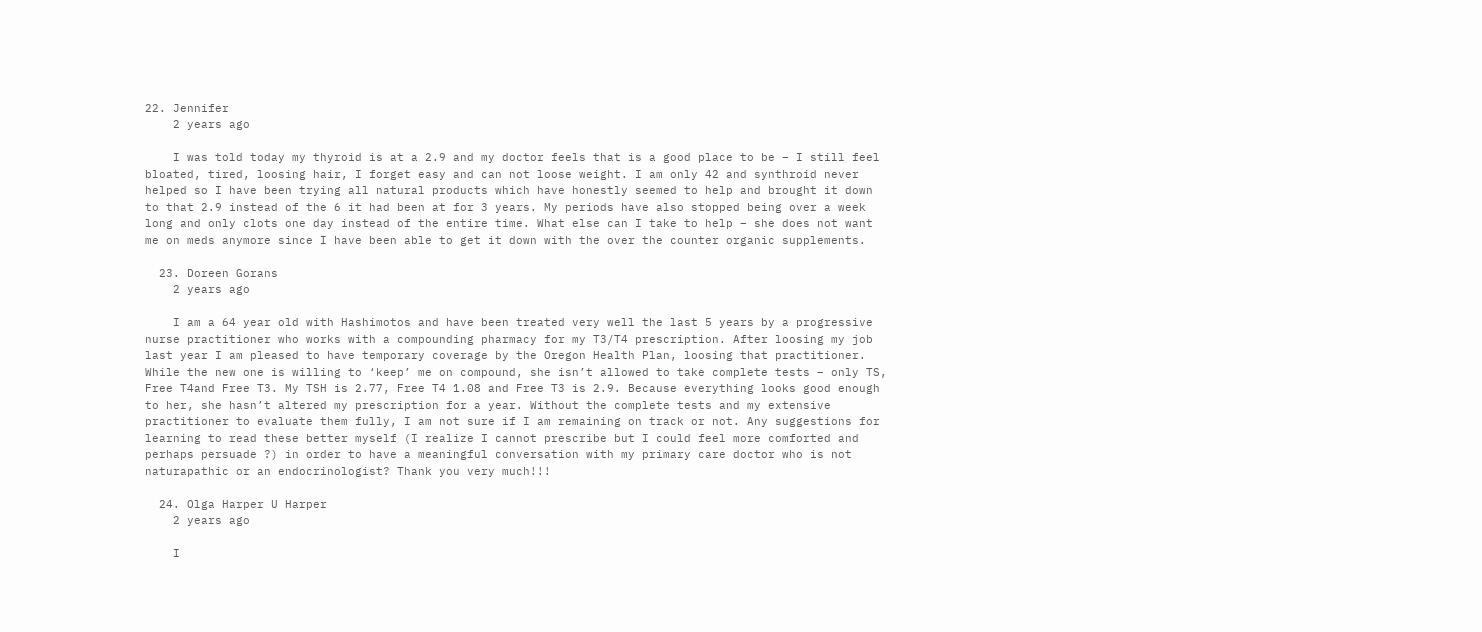22. Jennifer
    2 years ago

    I was told today my thyroid is at a 2.9 and my doctor feels that is a good place to be – I still feel bloated, tired, loosing hair, I forget easy and can not loose weight. I am only 42 and synthroid never helped so I have been trying all natural products which have honestly seemed to help and brought it down to that 2.9 instead of the 6 it had been at for 3 years. My periods have also stopped being over a week long and only clots one day instead of the entire time. What else can I take to help – she does not want me on meds anymore since I have been able to get it down with the over the counter organic supplements.

  23. Doreen Gorans
    2 years ago

    I am a 64 year old with Hashimotos and have been treated very well the last 5 years by a progressive nurse practitioner who works with a compounding pharmacy for my T3/T4 prescription. After loosing my job last year I am pleased to have temporary coverage by the Oregon Health Plan, loosing that practitioner. While the new one is willing to ‘keep’ me on compound, she isn’t allowed to take complete tests – only TS, Free T4and Free T3. My TSH is 2.77, Free T4 1.08 and Free T3 is 2.9. Because everything looks good enough to her, she hasn’t altered my prescription for a year. Without the complete tests and my extensive practitioner to evaluate them fully, I am not sure if I am remaining on track or not. Any suggestions for learning to read these better myself (I realize I cannot prescribe but I could feel more comforted and perhaps persuade ?) in order to have a meaningful conversation with my primary care doctor who is not naturapathic or an endocrinologist? Thank you very much!!!

  24. Olga Harper U Harper
    2 years ago

    I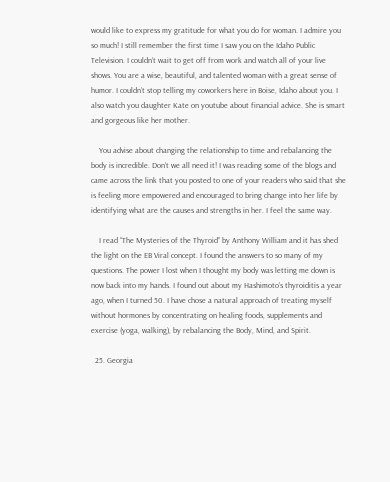would like to express my gratitude for what you do for woman. I admire you so much! I still remember the first time I saw you on the Idaho Public Television. I couldn’t wait to get off from work and watch all of your live shows. You are a wise, beautiful, and talented woman with a great sense of humor. I couldn’t stop telling my coworkers here in Boise, Idaho about you. I also watch you daughter Kate on youtube about financial advice. She is smart and gorgeous like her mother.

    You advise about changing the relationship to time and rebalancing the body is incredible. Don’t we all need it! I was reading some of the blogs and came across the link that you posted to one of your readers who said that she is feeling more empowered and encouraged to bring change into her life by identifying what are the causes and strengths in her. I feel the same way.

    I read “The Mysteries of the Thyroid” by Anthony William and it has shed the light on the EB Viral concept. I found the answers to so many of my questions. The power I lost when I thought my body was letting me down is now back into my hands. I found out about my Hashimoto’s thyroiditis a year ago, when I turned 50. I have chose a natural approach of treating myself without hormones by concentrating on healing foods, supplements and exercise (yoga, walking), by rebalancing the Body, Mind, and Spirit.

  25. Georgia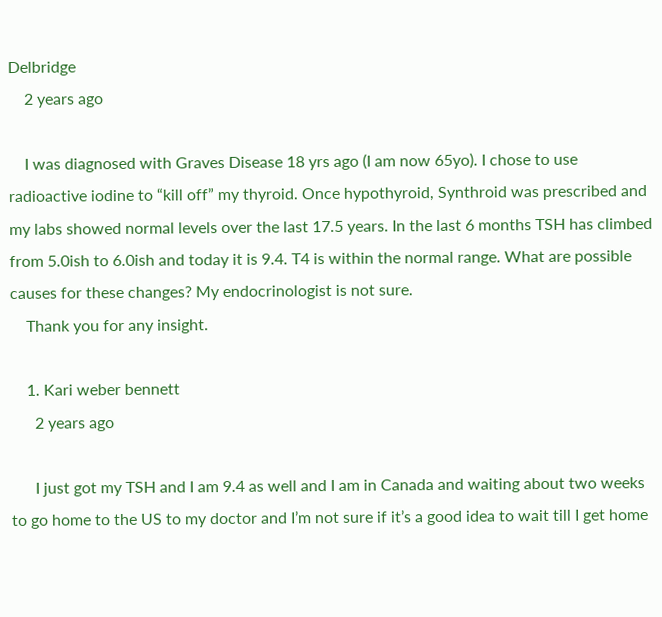Delbridge
    2 years ago

    I was diagnosed with Graves Disease 18 yrs ago (I am now 65yo). I chose to use radioactive iodine to “kill off” my thyroid. Once hypothyroid, Synthroid was prescribed and my labs showed normal levels over the last 17.5 years. In the last 6 months TSH has climbed from 5.0ish to 6.0ish and today it is 9.4. T4 is within the normal range. What are possible causes for these changes? My endocrinologist is not sure.
    Thank you for any insight.

    1. Kari weber bennett
      2 years ago

      I just got my TSH and I am 9.4 as well and I am in Canada and waiting about two weeks to go home to the US to my doctor and I’m not sure if it’s a good idea to wait till I get home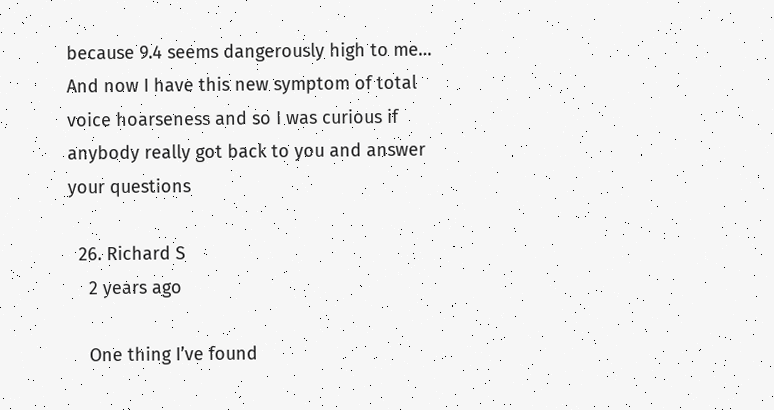because 9.4 seems dangerously high to me… And now I have this new symptom of total voice hoarseness and so I was curious if anybody really got back to you and answer your questions

  26. Richard S
    2 years ago

    One thing I’ve found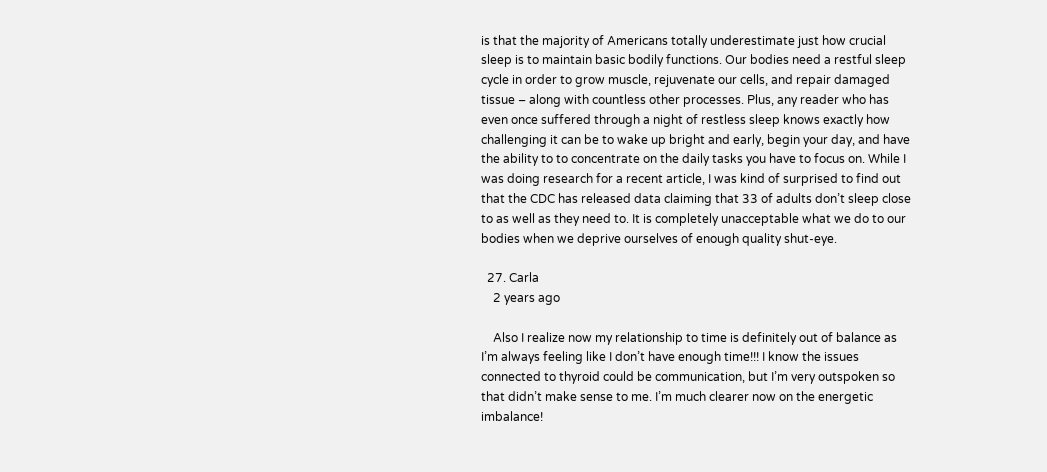is that the majority of Americans totally underestimate just how crucial sleep is to maintain basic bodily functions. Our bodies need a restful sleep cycle in order to grow muscle, rejuvenate our cells, and repair damaged tissue – along with countless other processes. Plus, any reader who has even once suffered through a night of restless sleep knows exactly how challenging it can be to wake up bright and early, begin your day, and have the ability to to concentrate on the daily tasks you have to focus on. While I was doing research for a recent article, I was kind of surprised to find out that the CDC has released data claiming that 33 of adults don’t sleep close to as well as they need to. It is completely unacceptable what we do to our bodies when we deprive ourselves of enough quality shut-eye.

  27. Carla
    2 years ago

    Also I realize now my relationship to time is definitely out of balance as I’m always feeling like I don’t have enough time!!! I know the issues connected to thyroid could be communication, but I’m very outspoken so that didn’t make sense to me. I’m much clearer now on the energetic imbalance!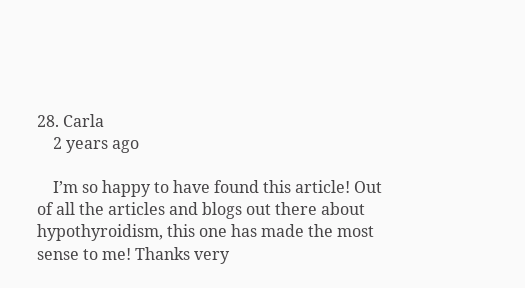28. Carla
    2 years ago

    I’m so happy to have found this article! Out of all the articles and blogs out there about hypothyroidism, this one has made the most sense to me! Thanks very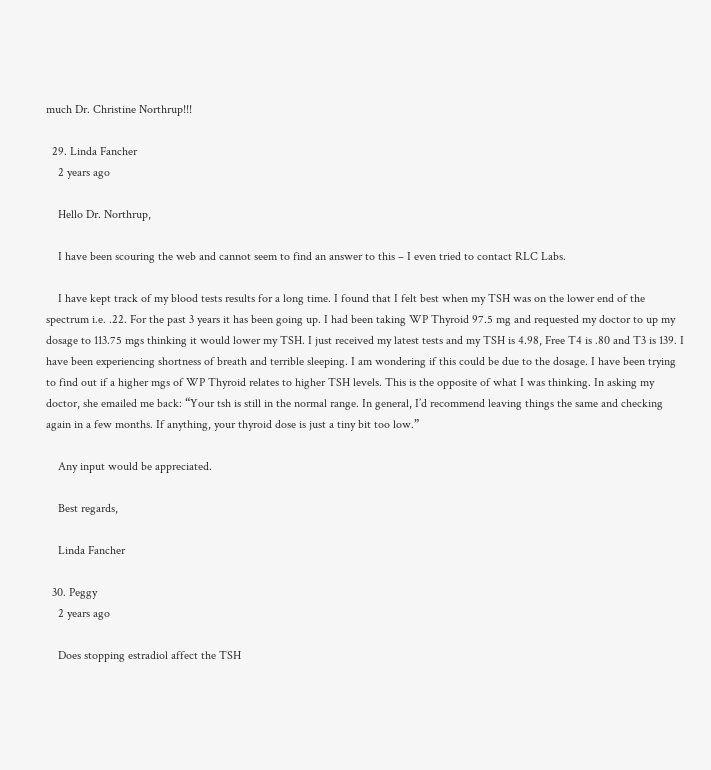much Dr. Christine Northrup!!!

  29. Linda Fancher
    2 years ago

    Hello Dr. Northrup,

    I have been scouring the web and cannot seem to find an answer to this – I even tried to contact RLC Labs.

    I have kept track of my blood tests results for a long time. I found that I felt best when my TSH was on the lower end of the spectrum i.e. .22. For the past 3 years it has been going up. I had been taking WP Thyroid 97.5 mg and requested my doctor to up my dosage to 113.75 mgs thinking it would lower my TSH. I just received my latest tests and my TSH is 4.98, Free T4 is .80 and T3 is 139. I have been experiencing shortness of breath and terrible sleeping. I am wondering if this could be due to the dosage. I have been trying to find out if a higher mgs of WP Thyroid relates to higher TSH levels. This is the opposite of what I was thinking. In asking my doctor, she emailed me back: “Your tsh is still in the normal range. In general, I’d recommend leaving things the same and checking again in a few months. If anything, your thyroid dose is just a tiny bit too low.”

    Any input would be appreciated.

    Best regards,

    Linda Fancher

  30. Peggy
    2 years ago

    Does stopping estradiol affect the TSH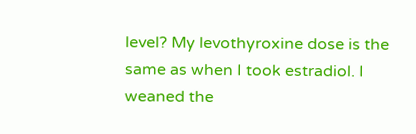level? My levothyroxine dose is the same as when I took estradiol. I weaned the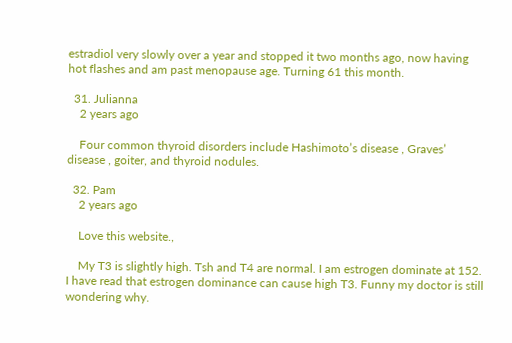estradiol very slowly over a year and stopped it two months ago, now having hot flashes and am past menopause age. Turning 61 this month.

  31. Julianna
    2 years ago

    Four common thyroid disorders include Hashimoto’s disease , Graves’ disease , goiter, and thyroid nodules.

  32. Pam
    2 years ago

    Love this website.,

    My T3 is slightly high. Tsh and T4 are normal. I am estrogen dominate at 152. I have read that estrogen dominance can cause high T3. Funny my doctor is still wondering why.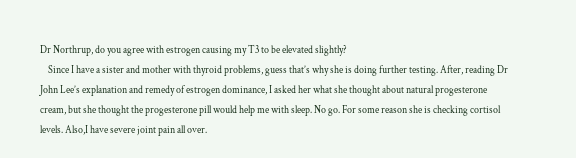Dr Northrup, do you agree with estrogen causing my T3 to be elevated slightly?
    Since I have a sister and mother with thyroid problems, guess that’s why she is doing further testing. After, reading Dr John Lee’s explanation and remedy of estrogen dominance, I asked her what she thought about natural progesterone cream, but she thought the progesterone pill would help me with sleep. No go. For some reason she is checking cortisol levels. Also,I have severe joint pain all over.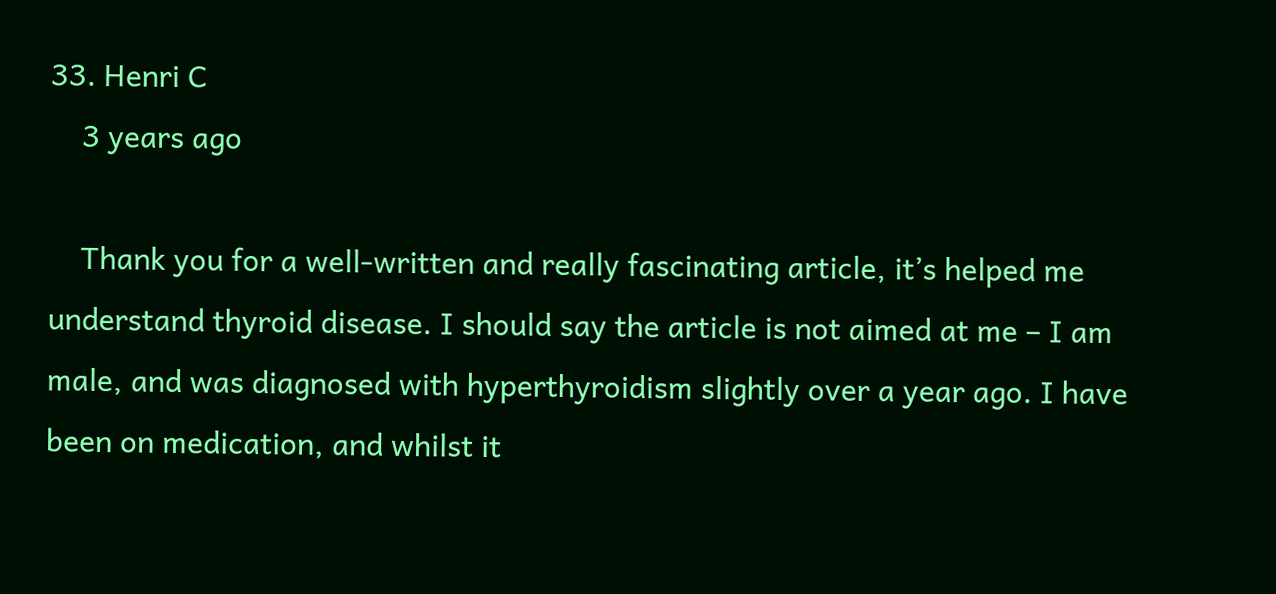33. Henri C
    3 years ago

    Thank you for a well-written and really fascinating article, it’s helped me understand thyroid disease. I should say the article is not aimed at me – I am male, and was diagnosed with hyperthyroidism slightly over a year ago. I have been on medication, and whilst it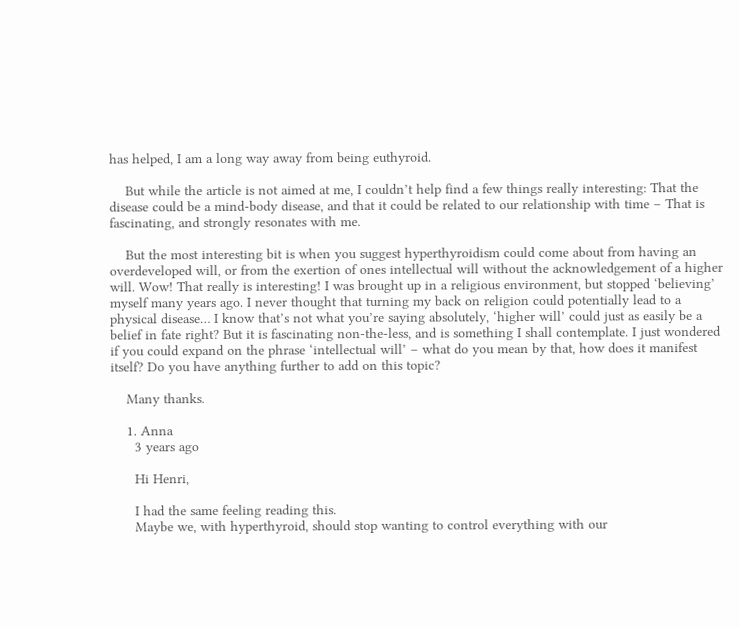has helped, I am a long way away from being euthyroid.

    But while the article is not aimed at me, I couldn’t help find a few things really interesting: That the disease could be a mind-body disease, and that it could be related to our relationship with time – That is fascinating, and strongly resonates with me.

    But the most interesting bit is when you suggest hyperthyroidism could come about from having an overdeveloped will, or from the exertion of ones intellectual will without the acknowledgement of a higher will. Wow! That really is interesting! I was brought up in a religious environment, but stopped ‘believing’ myself many years ago. I never thought that turning my back on religion could potentially lead to a physical disease… I know that’s not what you’re saying absolutely, ‘higher will’ could just as easily be a belief in fate right? But it is fascinating non-the-less, and is something I shall contemplate. I just wondered if you could expand on the phrase ‘intellectual will’ – what do you mean by that, how does it manifest itself? Do you have anything further to add on this topic?

    Many thanks.

    1. Anna
      3 years ago

      Hi Henri,

      I had the same feeling reading this.
      Maybe we, with hyperthyroid, should stop wanting to control everything with our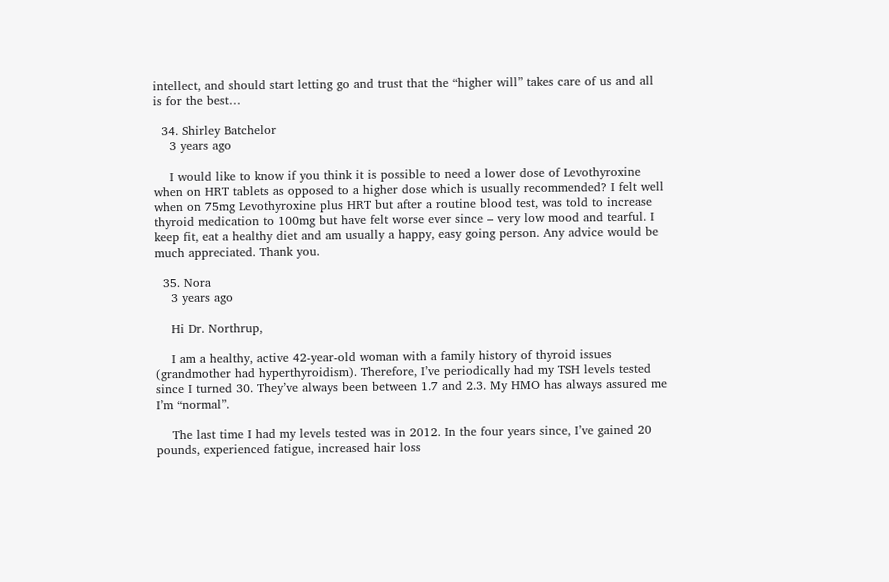intellect, and should start letting go and trust that the “higher will” takes care of us and all is for the best…

  34. Shirley Batchelor
    3 years ago

    I would like to know if you think it is possible to need a lower dose of Levothyroxine when on HRT tablets as opposed to a higher dose which is usually recommended? I felt well when on 75mg Levothyroxine plus HRT but after a routine blood test, was told to increase thyroid medication to 100mg but have felt worse ever since – very low mood and tearful. I keep fit, eat a healthy diet and am usually a happy, easy going person. Any advice would be much appreciated. Thank you.

  35. Nora
    3 years ago

    Hi Dr. Northrup,

    I am a healthy, active 42-year-old woman with a family history of thyroid issues (grandmother had hyperthyroidism). Therefore, I’ve periodically had my TSH levels tested since I turned 30. They’ve always been between 1.7 and 2.3. My HMO has always assured me I’m “normal”.

    The last time I had my levels tested was in 2012. In the four years since, I’ve gained 20 pounds, experienced fatigue, increased hair loss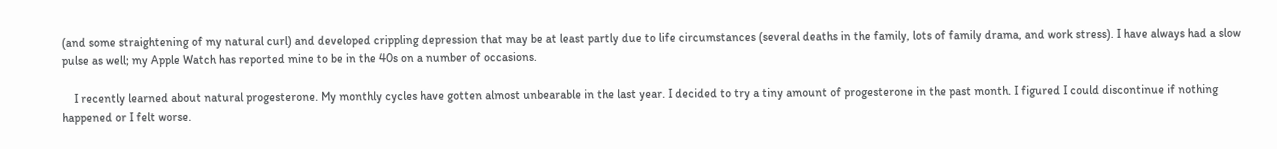(and some straightening of my natural curl) and developed crippling depression that may be at least partly due to life circumstances (several deaths in the family, lots of family drama, and work stress). I have always had a slow pulse as well; my Apple Watch has reported mine to be in the 40s on a number of occasions.

    I recently learned about natural progesterone. My monthly cycles have gotten almost unbearable in the last year. I decided to try a tiny amount of progesterone in the past month. I figured I could discontinue if nothing happened or I felt worse.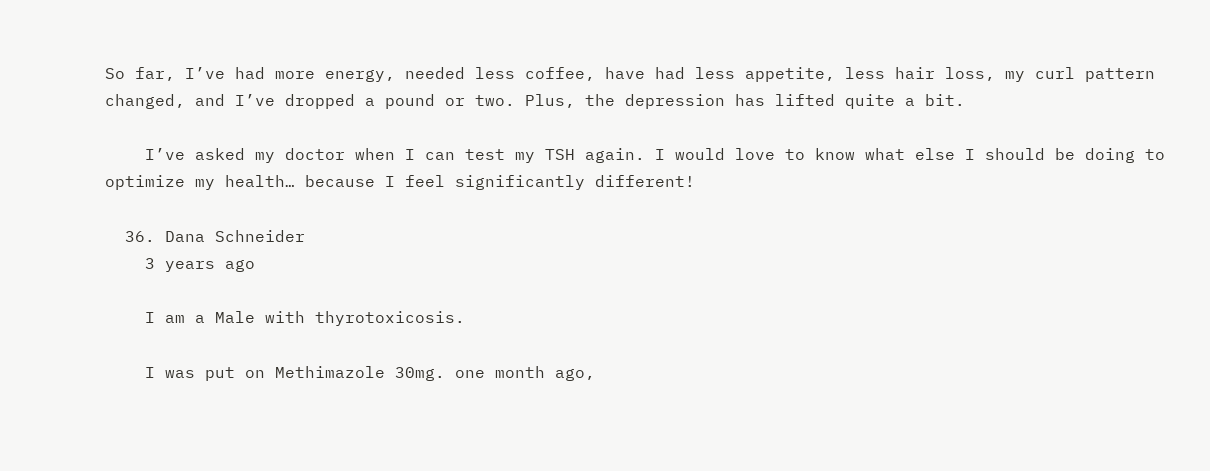So far, I’ve had more energy, needed less coffee, have had less appetite, less hair loss, my curl pattern changed, and I’ve dropped a pound or two. Plus, the depression has lifted quite a bit.

    I’ve asked my doctor when I can test my TSH again. I would love to know what else I should be doing to optimize my health… because I feel significantly different!

  36. Dana Schneider
    3 years ago

    I am a Male with thyrotoxicosis.

    I was put on Methimazole 30mg. one month ago,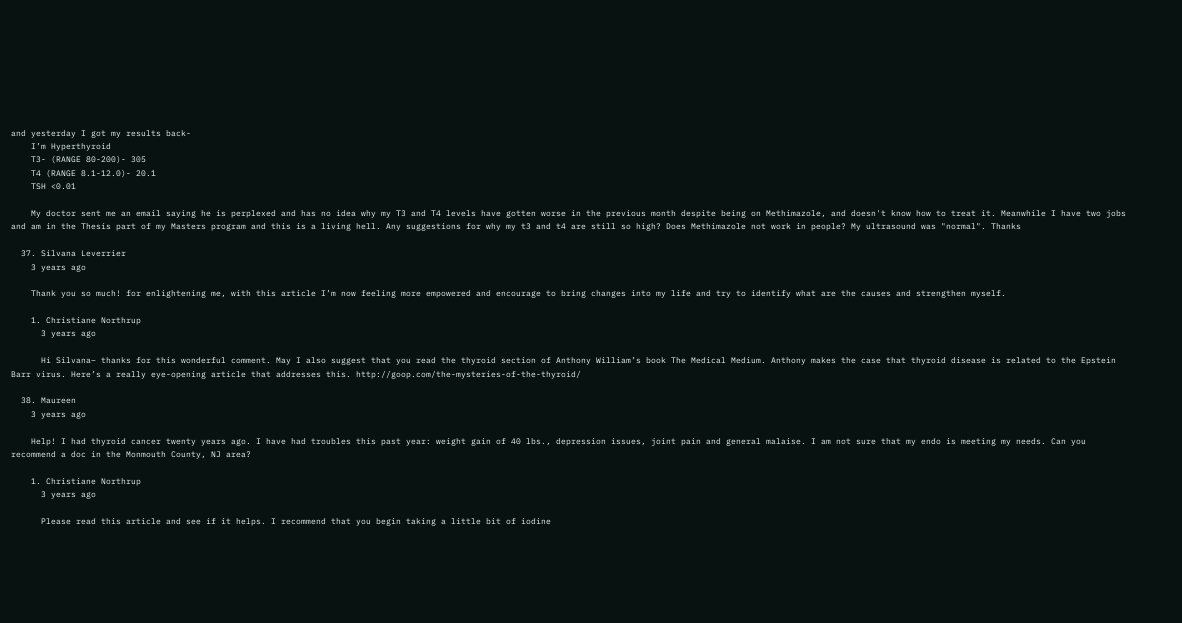and yesterday I got my results back-
    I’m Hyperthyroid
    T3- (RANGE 80-200)- 305
    T4 (RANGE 8.1-12.0)- 20.1
    TSH <0.01

    My doctor sent me an email saying he is perplexed and has no idea why my T3 and T4 levels have gotten worse in the previous month despite being on Methimazole, and doesn't know how to treat it. Meanwhile I have two jobs and am in the Thesis part of my Masters program and this is a living hell. Any suggestions for why my t3 and t4 are still so high? Does Methimazole not work in people? My ultrasound was "normal". Thanks

  37. Silvana Leverrier
    3 years ago

    Thank you so much! for enlightening me, with this article I’m now feeling more empowered and encourage to bring changes into my life and try to identify what are the causes and strengthen myself.

    1. Christiane Northrup
      3 years ago

      Hi Silvana– thanks for this wonderful comment. May I also suggest that you read the thyroid section of Anthony William’s book The Medical Medium. Anthony makes the case that thyroid disease is related to the Epstein Barr virus. Here’s a really eye-opening article that addresses this. http://goop.com/the-mysteries-of-the-thyroid/

  38. Maureen
    3 years ago

    Help! I had thyroid cancer twenty years ago. I have had troubles this past year: weight gain of 40 lbs., depression issues, joint pain and general malaise. I am not sure that my endo is meeting my needs. Can you recommend a doc in the Monmouth County, NJ area?

    1. Christiane Northrup
      3 years ago

      Please read this article and see if it helps. I recommend that you begin taking a little bit of iodine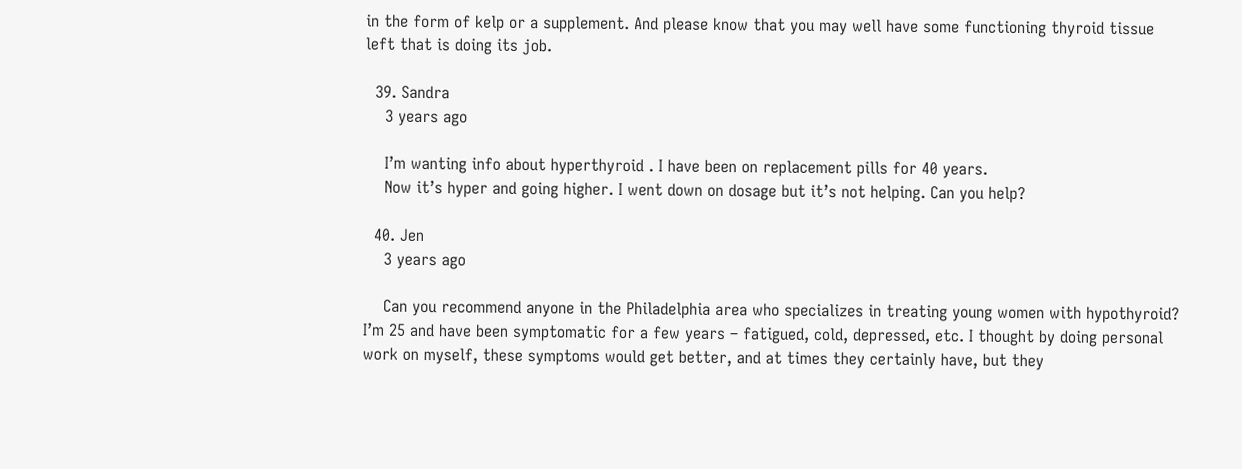in the form of kelp or a supplement. And please know that you may well have some functioning thyroid tissue left that is doing its job.

  39. Sandra
    3 years ago

    I’m wanting info about hyperthyroid . I have been on replacement pills for 40 years.
    Now it’s hyper and going higher. I went down on dosage but it’s not helping. Can you help?

  40. Jen
    3 years ago

    Can you recommend anyone in the Philadelphia area who specializes in treating young women with hypothyroid? I’m 25 and have been symptomatic for a few years – fatigued, cold, depressed, etc. I thought by doing personal work on myself, these symptoms would get better, and at times they certainly have, but they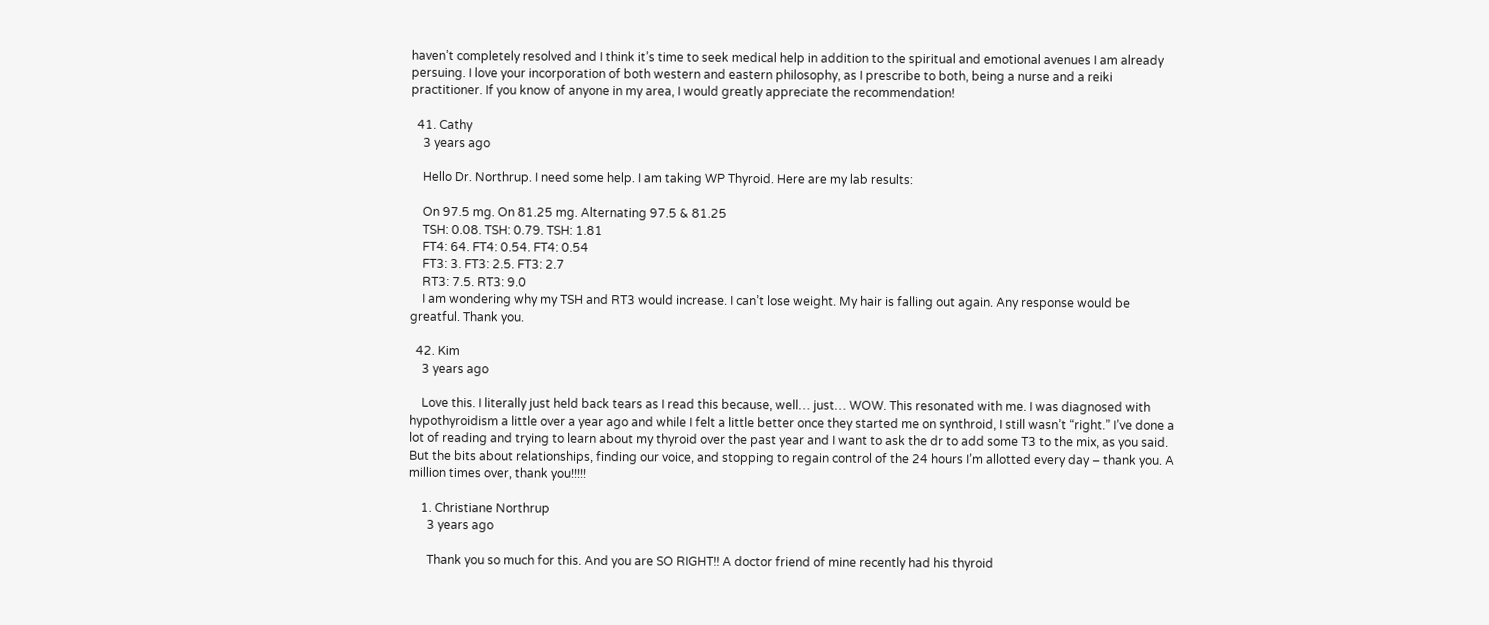haven’t completely resolved and I think it’s time to seek medical help in addition to the spiritual and emotional avenues I am already persuing. I love your incorporation of both western and eastern philosophy, as I prescribe to both, being a nurse and a reiki practitioner. If you know of anyone in my area, I would greatly appreciate the recommendation!

  41. Cathy
    3 years ago

    Hello Dr. Northrup. I need some help. I am taking WP Thyroid. Here are my lab results:

    On 97.5 mg. On 81.25 mg. Alternating 97.5 & 81.25
    TSH: 0.08. TSH: 0.79. TSH: 1.81
    FT4: 64. FT4: 0.54. FT4: 0.54
    FT3: 3. FT3: 2.5. FT3: 2.7
    RT3: 7.5. RT3: 9.0
    I am wondering why my TSH and RT3 would increase. I can’t lose weight. My hair is falling out again. Any response would be greatful. Thank you.

  42. Kim
    3 years ago

    Love this. I literally just held back tears as I read this because, well… just… WOW. This resonated with me. I was diagnosed with hypothyroidism a little over a year ago and while I felt a little better once they started me on synthroid, I still wasn’t “right.” I’ve done a lot of reading and trying to learn about my thyroid over the past year and I want to ask the dr to add some T3 to the mix, as you said. But the bits about relationships, finding our voice, and stopping to regain control of the 24 hours I’m allotted every day – thank you. A million times over, thank you!!!!!

    1. Christiane Northrup
      3 years ago

      Thank you so much for this. And you are SO RIGHT!! A doctor friend of mine recently had his thyroid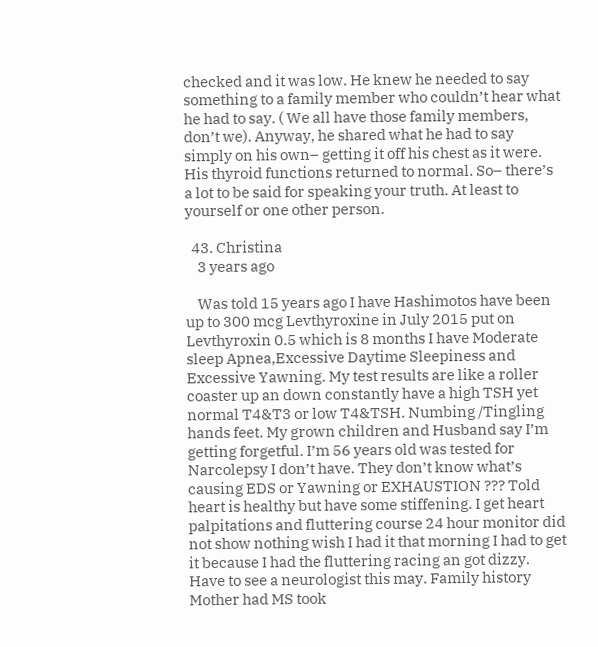checked and it was low. He knew he needed to say something to a family member who couldn’t hear what he had to say. ( We all have those family members, don’t we). Anyway, he shared what he had to say simply on his own– getting it off his chest as it were. His thyroid functions returned to normal. So– there’s a lot to be said for speaking your truth. At least to yourself or one other person.

  43. Christina
    3 years ago

    Was told 15 years ago I have Hashimotos have been up to 300 mcg Levthyroxine in July 2015 put on Levthyroxin 0.5 which is 8 months I have Moderate sleep Apnea,Excessive Daytime Sleepiness and Excessive Yawning. My test results are like a roller coaster up an down constantly have a high TSH yet normal T4&T3 or low T4&TSH. Numbing /Tingling hands feet. My grown children and Husband say I’m getting forgetful. I’m 56 years old was tested for Narcolepsy I don’t have. They don’t know what’s causing EDS or Yawning or EXHAUSTION ??? Told heart is healthy but have some stiffening. I get heart palpitations and fluttering course 24 hour monitor did not show nothing wish I had it that morning I had to get it because I had the fluttering racing an got dizzy. Have to see a neurologist this may. Family history Mother had MS took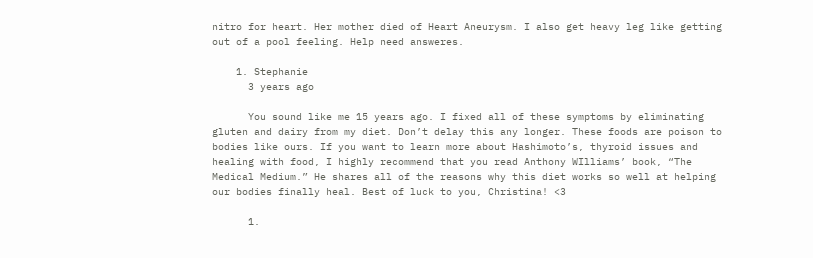nitro for heart. Her mother died of Heart Aneurysm. I also get heavy leg like getting out of a pool feeling. Help need answeres.

    1. Stephanie
      3 years ago

      You sound like me 15 years ago. I fixed all of these symptoms by eliminating gluten and dairy from my diet. Don’t delay this any longer. These foods are poison to bodies like ours. If you want to learn more about Hashimoto’s, thyroid issues and healing with food, I highly recommend that you read Anthony WIlliams’ book, “The Medical Medium.” He shares all of the reasons why this diet works so well at helping our bodies finally heal. Best of luck to you, Christina! <3

      1.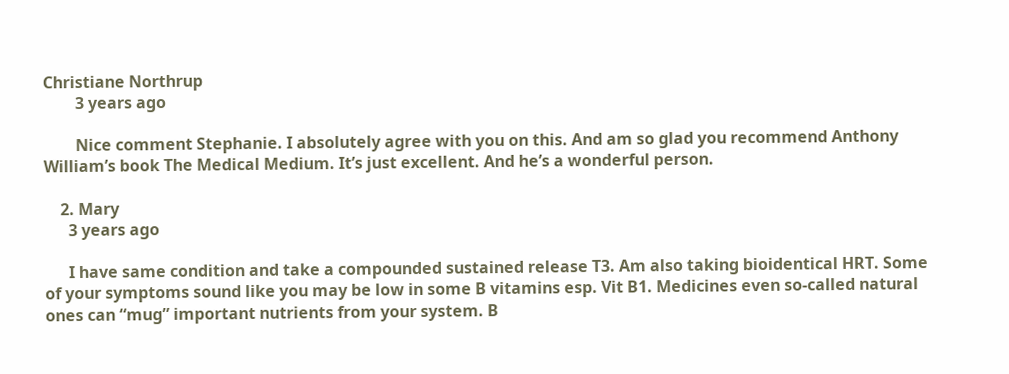Christiane Northrup
        3 years ago

        Nice comment Stephanie. I absolutely agree with you on this. And am so glad you recommend Anthony William’s book The Medical Medium. It’s just excellent. And he’s a wonderful person.

    2. Mary
      3 years ago

      I have same condition and take a compounded sustained release T3. Am also taking bioidentical HRT. Some of your symptoms sound like you may be low in some B vitamins esp. Vit B1. Medicines even so-called natural ones can “mug” important nutrients from your system. B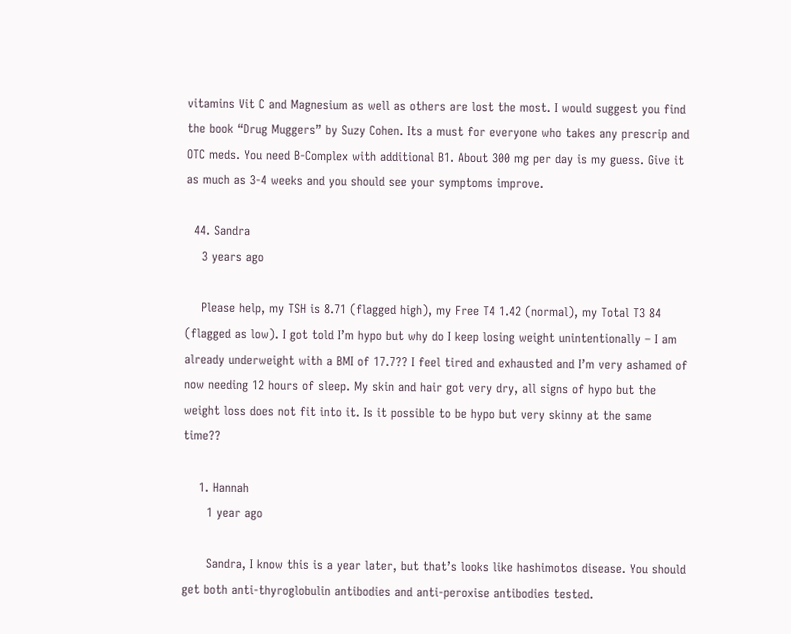vitamins Vit C and Magnesium as well as others are lost the most. I would suggest you find the book “Drug Muggers” by Suzy Cohen. Its a must for everyone who takes any prescrip and OTC meds. You need B-Complex with additional B1. About 300 mg per day is my guess. Give it as much as 3-4 weeks and you should see your symptoms improve.

  44. Sandra
    3 years ago

    Please help, my TSH is 8.71 (flagged high), my Free T4 1.42 (normal), my Total T3 84 (flagged as low). I got told I’m hypo but why do I keep losing weight unintentionally – I am already underweight with a BMI of 17.7?? I feel tired and exhausted and I’m very ashamed of now needing 12 hours of sleep. My skin and hair got very dry, all signs of hypo but the weight loss does not fit into it. Is it possible to be hypo but very skinny at the same time??

    1. Hannah
      1 year ago

      Sandra, I know this is a year later, but that’s looks like hashimotos disease. You should get both anti-thyroglobulin antibodies and anti-peroxise antibodies tested.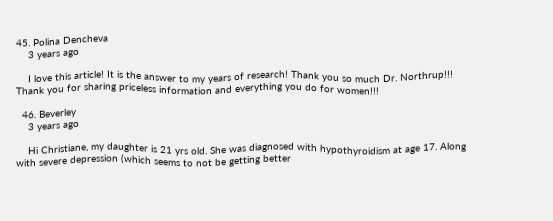45. Polina Dencheva
    3 years ago

    I love this article! It is the answer to my years of research! Thank you so much Dr. Northrup!!! Thank you for sharing priceless information and everything you do for women!!!

  46. Beverley
    3 years ago

    Hi Christiane, my daughter is 21 yrs old. She was diagnosed with hypothyroidism at age 17. Along with severe depression (which seems to not be getting better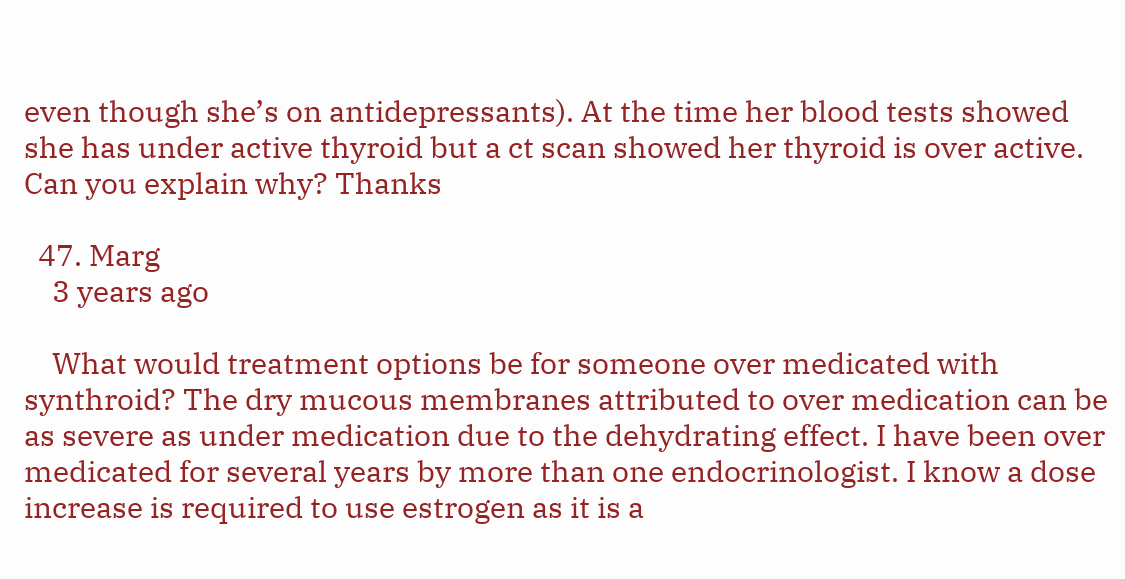even though she’s on antidepressants). At the time her blood tests showed she has under active thyroid but a ct scan showed her thyroid is over active. Can you explain why? Thanks

  47. Marg
    3 years ago

    What would treatment options be for someone over medicated with synthroid? The dry mucous membranes attributed to over medication can be as severe as under medication due to the dehydrating effect. I have been over medicated for several years by more than one endocrinologist. I know a dose increase is required to use estrogen as it is a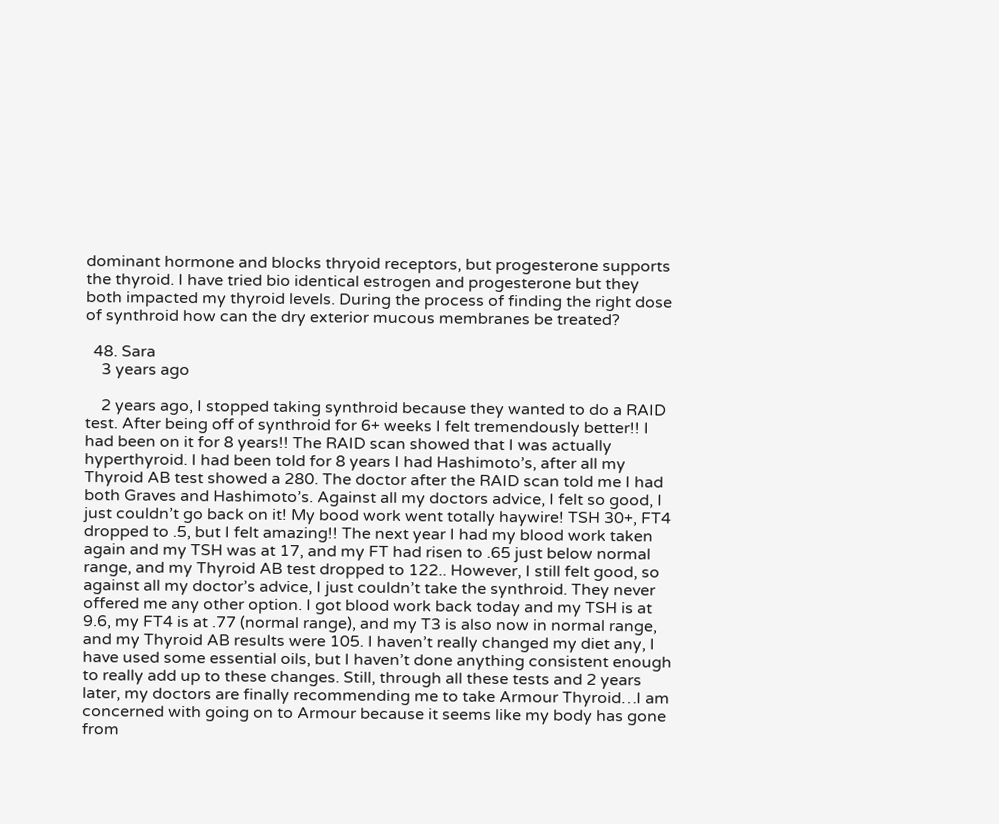dominant hormone and blocks thryoid receptors, but progesterone supports the thyroid. I have tried bio identical estrogen and progesterone but they both impacted my thyroid levels. During the process of finding the right dose of synthroid how can the dry exterior mucous membranes be treated?

  48. Sara
    3 years ago

    2 years ago, I stopped taking synthroid because they wanted to do a RAID test. After being off of synthroid for 6+ weeks I felt tremendously better!! I had been on it for 8 years!! The RAID scan showed that I was actually hyperthyroid. I had been told for 8 years I had Hashimoto’s, after all my Thyroid AB test showed a 280. The doctor after the RAID scan told me I had both Graves and Hashimoto’s. Against all my doctors advice, I felt so good, I just couldn’t go back on it! My bood work went totally haywire! TSH 30+, FT4 dropped to .5, but I felt amazing!! The next year I had my blood work taken again and my TSH was at 17, and my FT had risen to .65 just below normal range, and my Thyroid AB test dropped to 122.. However, I still felt good, so against all my doctor’s advice, I just couldn’t take the synthroid. They never offered me any other option. I got blood work back today and my TSH is at 9.6, my FT4 is at .77 (normal range), and my T3 is also now in normal range, and my Thyroid AB results were 105. I haven’t really changed my diet any, I have used some essential oils, but I haven’t done anything consistent enough to really add up to these changes. Still, through all these tests and 2 years later, my doctors are finally recommending me to take Armour Thyroid…I am concerned with going on to Armour because it seems like my body has gone from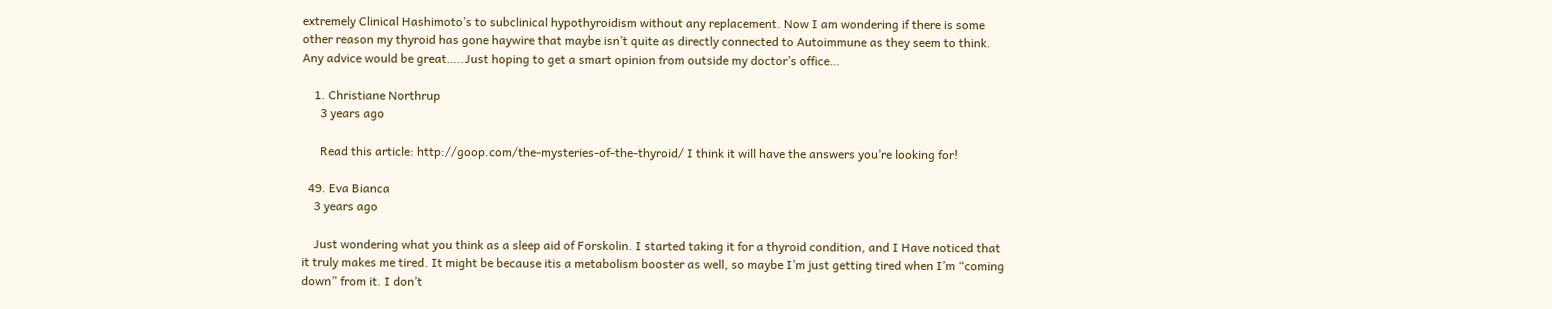extremely Clinical Hashimoto’s to subclinical hypothyroidism without any replacement. Now I am wondering if there is some other reason my thyroid has gone haywire that maybe isn’t quite as directly connected to Autoimmune as they seem to think. Any advice would be great…..Just hoping to get a smart opinion from outside my doctor’s office…

    1. Christiane Northrup
      3 years ago

      Read this article: http://goop.com/the-mysteries-of-the-thyroid/ I think it will have the answers you’re looking for!

  49. Eva Bianca
    3 years ago

    Just wondering what you think as a sleep aid of Forskolin. I started taking it for a thyroid condition, and I Have noticed that it truly makes me tired. It might be because itis a metabolism booster as well, so maybe I’m just getting tired when I’m “coming down” from it. I don’t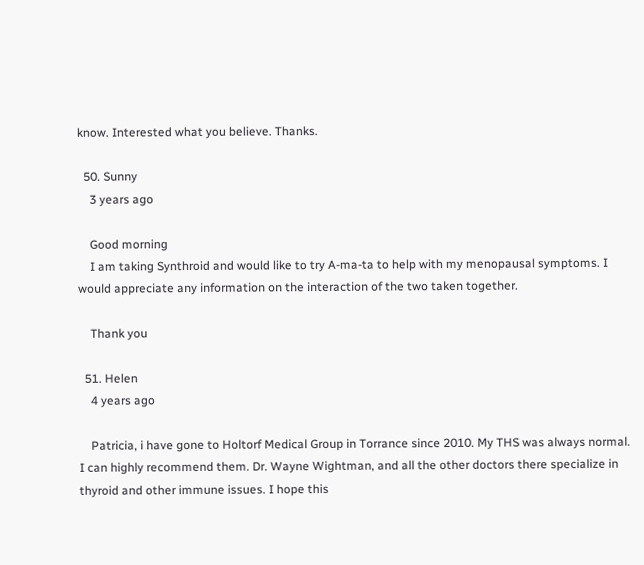know. Interested what you believe. Thanks.

  50. Sunny
    3 years ago

    Good morning
    I am taking Synthroid and would like to try A-ma-ta to help with my menopausal symptoms. I would appreciate any information on the interaction of the two taken together.

    Thank you

  51. Helen
    4 years ago

    Patricia, i have gone to Holtorf Medical Group in Torrance since 2010. My THS was always normal. I can highly recommend them. Dr. Wayne Wightman, and all the other doctors there specialize in thyroid and other immune issues. I hope this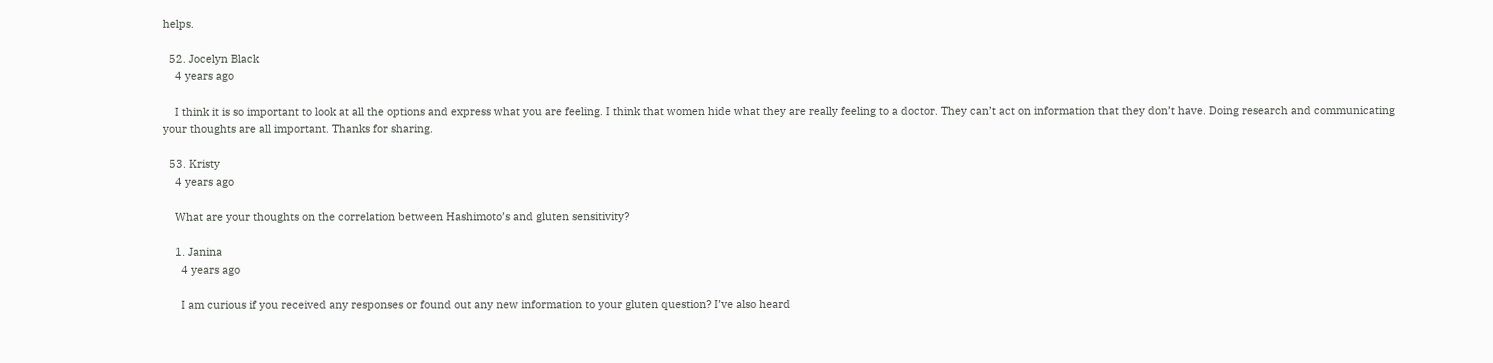helps.

  52. Jocelyn Black
    4 years ago

    I think it is so important to look at all the options and express what you are feeling. I think that women hide what they are really feeling to a doctor. They can’t act on information that they don’t have. Doing research and communicating your thoughts are all important. Thanks for sharing.

  53. Kristy
    4 years ago

    What are your thoughts on the correlation between Hashimoto’s and gluten sensitivity?

    1. Janina
      4 years ago

      I am curious if you received any responses or found out any new information to your gluten question? I’ve also heard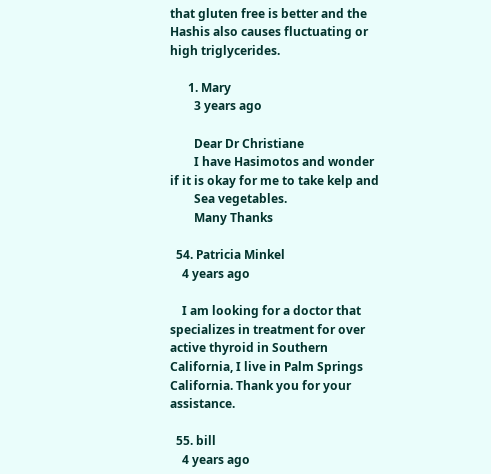that gluten free is better and the Hashis also causes fluctuating or high triglycerides.

      1. Mary
        3 years ago

        Dear Dr Christiane
        I have Hasimotos and wonder if it is okay for me to take kelp and
        Sea vegetables.
        Many Thanks

  54. Patricia Minkel
    4 years ago

    I am looking for a doctor that specializes in treatment for over active thyroid in Southern California, I live in Palm Springs California. Thank you for your assistance.

  55. bill
    4 years ago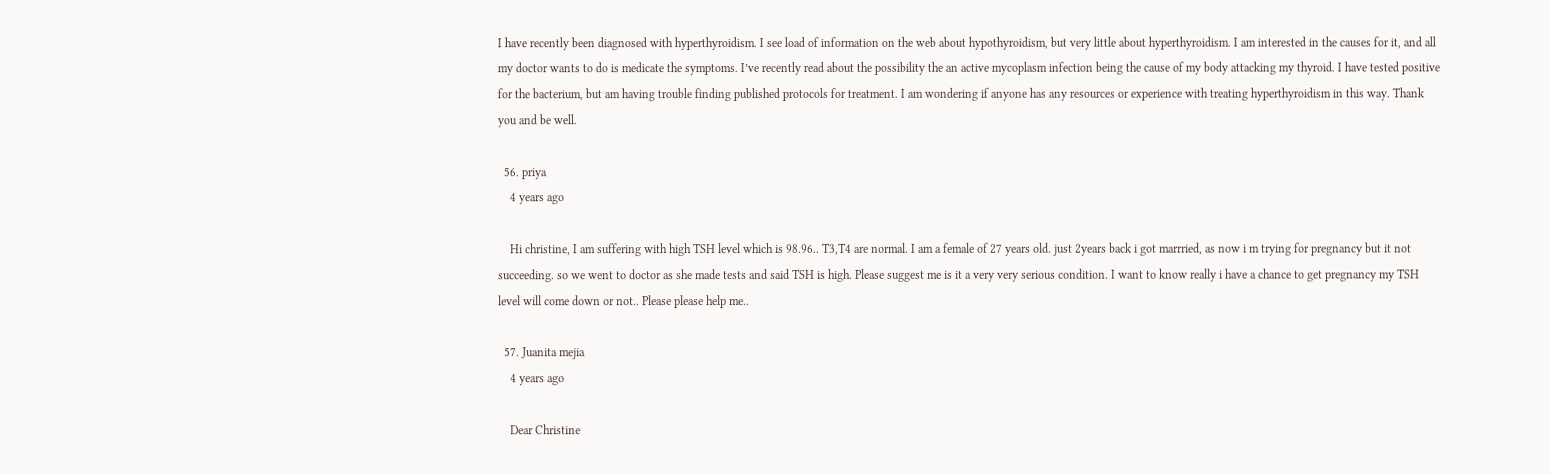I have recently been diagnosed with hyperthyroidism. I see load of information on the web about hypothyroidism, but very little about hyperthyroidism. I am interested in the causes for it, and all my doctor wants to do is medicate the symptoms. I’ve recently read about the possibility the an active mycoplasm infection being the cause of my body attacking my thyroid. I have tested positive for the bacterium, but am having trouble finding published protocols for treatment. I am wondering if anyone has any resources or experience with treating hyperthyroidism in this way. Thank you and be well.

  56. priya
    4 years ago

    Hi christine, I am suffering with high TSH level which is 98.96.. T3,T4 are normal. I am a female of 27 years old. just 2years back i got marrried, as now i m trying for pregnancy but it not succeeding. so we went to doctor as she made tests and said TSH is high. Please suggest me is it a very very serious condition. I want to know really i have a chance to get pregnancy my TSH level will come down or not.. Please please help me..

  57. Juanita mejia
    4 years ago

    Dear Christine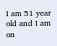I am 51 year old and I am on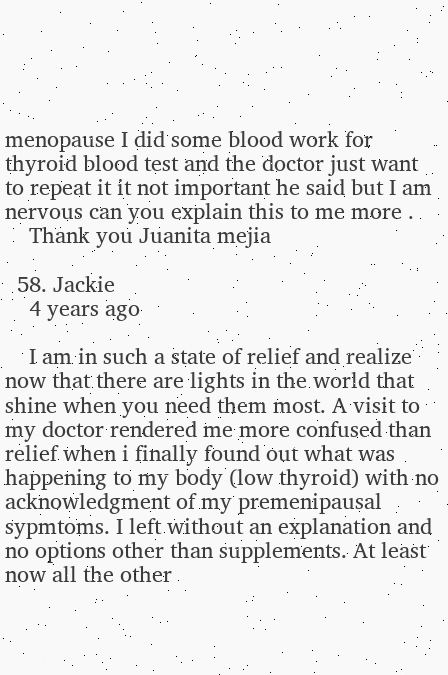menopause I did some blood work for thyroid blood test and the doctor just want to repeat it it not important he said but I am nervous can you explain this to me more .
    Thank you Juanita mejia

  58. Jackie
    4 years ago

    I am in such a state of relief and realize now that there are lights in the world that shine when you need them most. A visit to my doctor rendered me more confused than relief when i finally found out what was happening to my body (low thyroid) with no acknowledgment of my premenipausal sypmtoms. I left without an explanation and no options other than supplements. At least now all the other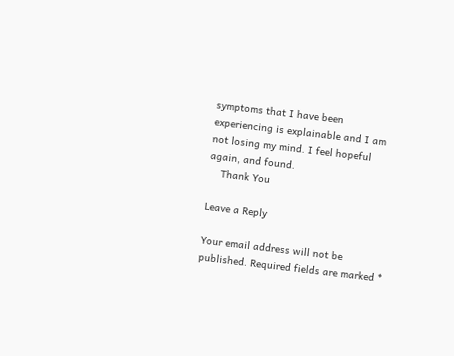symptoms that I have been experiencing is explainable and I am not losing my mind. I feel hopeful again, and found.
    Thank You

Leave a Reply

Your email address will not be published. Required fields are marked *